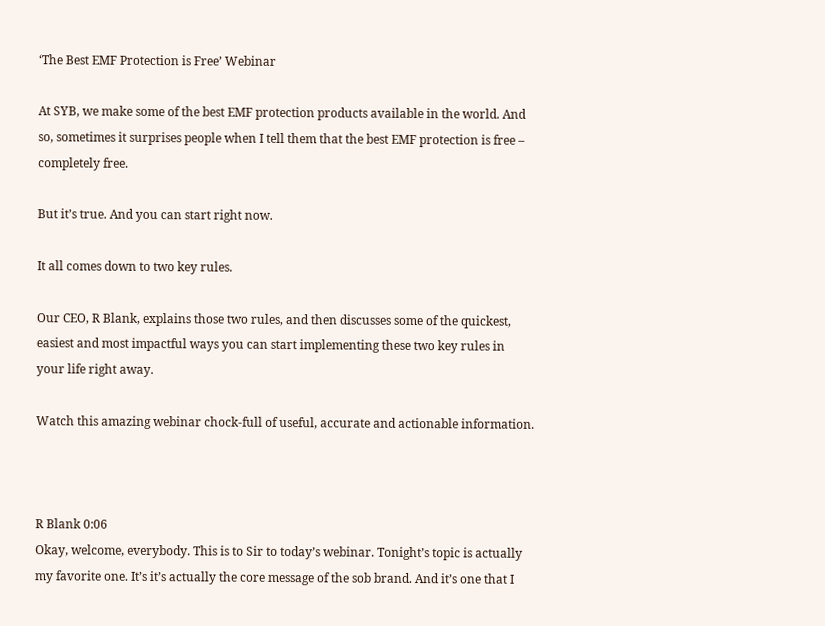‘The Best EMF Protection is Free’ Webinar

At SYB, we make some of the best EMF protection products available in the world. And so, sometimes it surprises people when I tell them that the best EMF protection is free – completely free.

But it’s true. And you can start right now.

It all comes down to two key rules.

Our CEO, R Blank, explains those two rules, and then discusses some of the quickest, easiest and most impactful ways you can start implementing these two key rules in your life right away.

Watch this amazing webinar chock-full of useful, accurate and actionable information.



R Blank 0:06
Okay, welcome, everybody. This is to Sir to today’s webinar. Tonight’s topic is actually my favorite one. It’s it’s actually the core message of the sob brand. And it’s one that I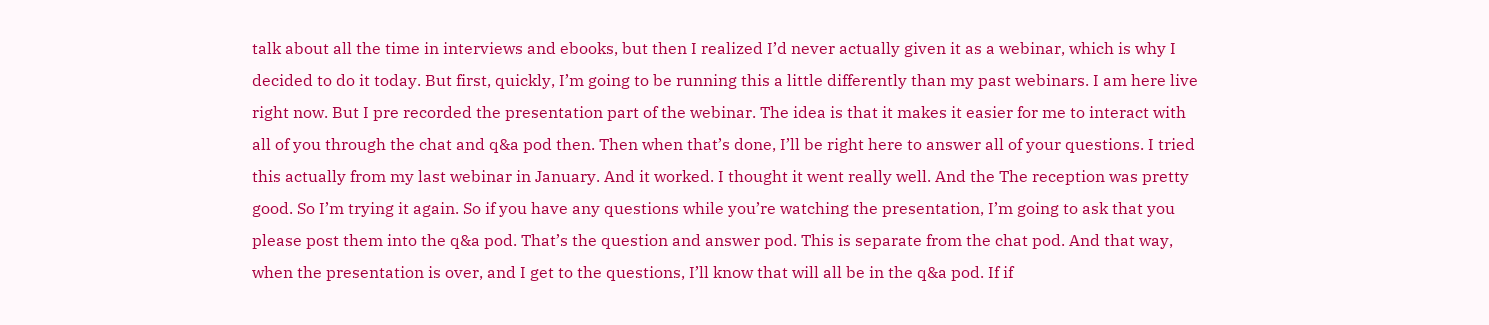talk about all the time in interviews and ebooks, but then I realized I’d never actually given it as a webinar, which is why I decided to do it today. But first, quickly, I’m going to be running this a little differently than my past webinars. I am here live right now. But I pre recorded the presentation part of the webinar. The idea is that it makes it easier for me to interact with all of you through the chat and q&a pod then. Then when that’s done, I’ll be right here to answer all of your questions. I tried this actually from my last webinar in January. And it worked. I thought it went really well. And the The reception was pretty good. So I’m trying it again. So if you have any questions while you’re watching the presentation, I’m going to ask that you please post them into the q&a pod. That’s the question and answer pod. This is separate from the chat pod. And that way, when the presentation is over, and I get to the questions, I’ll know that will all be in the q&a pod. If if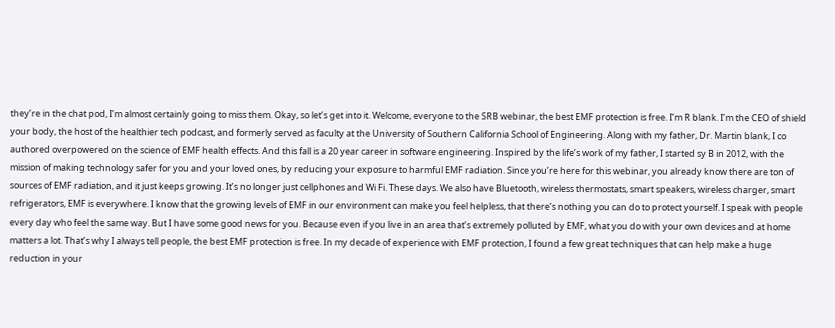they’re in the chat pod, I’m almost certainly going to miss them. Okay, so let’s get into it. Welcome, everyone to the SRB webinar, the best EMF protection is free. I’m R blank. I’m the CEO of shield your body, the host of the healthier tech podcast, and formerly served as faculty at the University of Southern California School of Engineering. Along with my father, Dr. Martin blank, I co authored overpowered on the science of EMF health effects. And this fall is a 20 year career in software engineering. Inspired by the life’s work of my father, I started sy B in 2012, with the mission of making technology safer for you and your loved ones, by reducing your exposure to harmful EMF radiation. Since you’re here for this webinar, you already know there are ton of sources of EMF radiation, and it just keeps growing. It’s no longer just cellphones and Wi Fi. These days. We also have Bluetooth, wireless thermostats, smart speakers, wireless charger, smart refrigerators, EMF is everywhere. I know that the growing levels of EMF in our environment can make you feel helpless, that there’s nothing you can do to protect yourself. I speak with people every day who feel the same way. But I have some good news for you. Because even if you live in an area that’s extremely polluted by EMF, what you do with your own devices and at home matters a lot. That’s why I always tell people, the best EMF protection is free. In my decade of experience with EMF protection, I found a few great techniques that can help make a huge reduction in your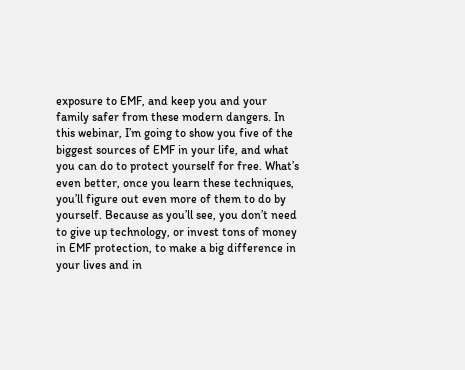exposure to EMF, and keep you and your family safer from these modern dangers. In this webinar, I’m going to show you five of the biggest sources of EMF in your life, and what you can do to protect yourself for free. What’s even better, once you learn these techniques, you’ll figure out even more of them to do by yourself. Because as you’ll see, you don’t need to give up technology, or invest tons of money in EMF protection, to make a big difference in your lives and in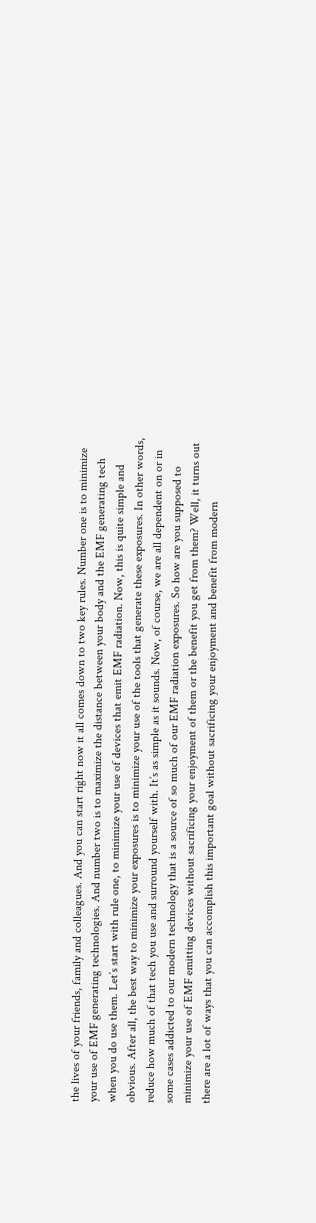the lives of your friends, family and colleagues. And you can start right now it all comes down to two key rules. Number one is to minimize your use of EMF generating technologies. And number two is to maximize the distance between your body and the EMF generating tech when you do use them. Let’s start with rule one, to minimize your use of devices that emit EMF radiation. Now, this is quite simple and obvious. After all, the best way to minimize your exposures is to minimize your use of the tools that generate these exposures. In other words, reduce how much of that tech you use and surround yourself with. It’s as simple as it sounds. Now, of course, we are all dependent on or in some cases addicted to our modern technology that is a source of so much of our EMF radiation exposures. So how are you supposed to minimize your use of EMF emitting devices without sacrificing your enjoyment of them or the benefit you get from them? Well, it turns out there are a lot of ways that you can accomplish this important goal without sacrificing your enjoyment and benefit from modern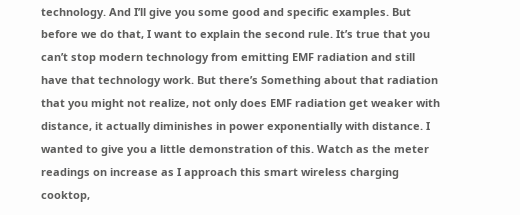technology. And I’ll give you some good and specific examples. But before we do that, I want to explain the second rule. It’s true that you can’t stop modern technology from emitting EMF radiation and still have that technology work. But there’s Something about that radiation that you might not realize, not only does EMF radiation get weaker with distance, it actually diminishes in power exponentially with distance. I wanted to give you a little demonstration of this. Watch as the meter readings on increase as I approach this smart wireless charging cooktop,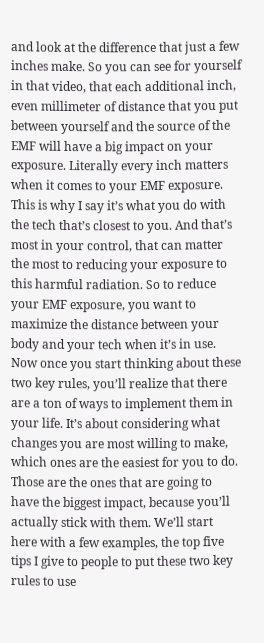and look at the difference that just a few inches make. So you can see for yourself in that video, that each additional inch, even millimeter of distance that you put between yourself and the source of the EMF will have a big impact on your exposure. Literally every inch matters when it comes to your EMF exposure. This is why I say it’s what you do with the tech that’s closest to you. And that’s most in your control, that can matter the most to reducing your exposure to this harmful radiation. So to reduce your EMF exposure, you want to maximize the distance between your body and your tech when it’s in use. Now once you start thinking about these two key rules, you’ll realize that there are a ton of ways to implement them in your life. It’s about considering what changes you are most willing to make, which ones are the easiest for you to do. Those are the ones that are going to have the biggest impact, because you’ll actually stick with them. We’ll start here with a few examples, the top five tips I give to people to put these two key rules to use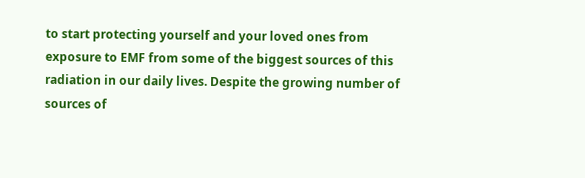to start protecting yourself and your loved ones from exposure to EMF from some of the biggest sources of this radiation in our daily lives. Despite the growing number of sources of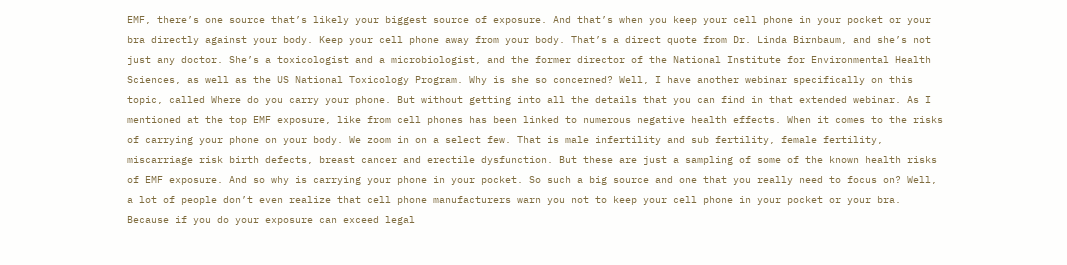EMF, there’s one source that’s likely your biggest source of exposure. And that’s when you keep your cell phone in your pocket or your bra directly against your body. Keep your cell phone away from your body. That’s a direct quote from Dr. Linda Birnbaum, and she’s not just any doctor. She’s a toxicologist and a microbiologist, and the former director of the National Institute for Environmental Health Sciences, as well as the US National Toxicology Program. Why is she so concerned? Well, I have another webinar specifically on this topic, called Where do you carry your phone. But without getting into all the details that you can find in that extended webinar. As I mentioned at the top EMF exposure, like from cell phones has been linked to numerous negative health effects. When it comes to the risks of carrying your phone on your body. We zoom in on a select few. That is male infertility and sub fertility, female fertility, miscarriage risk birth defects, breast cancer and erectile dysfunction. But these are just a sampling of some of the known health risks of EMF exposure. And so why is carrying your phone in your pocket. So such a big source and one that you really need to focus on? Well, a lot of people don’t even realize that cell phone manufacturers warn you not to keep your cell phone in your pocket or your bra. Because if you do your exposure can exceed legal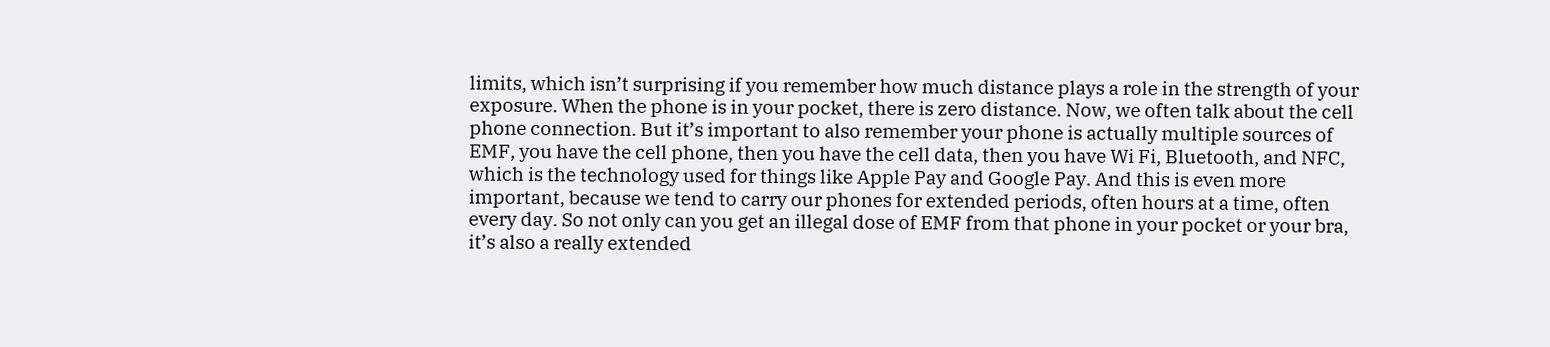limits, which isn’t surprising if you remember how much distance plays a role in the strength of your exposure. When the phone is in your pocket, there is zero distance. Now, we often talk about the cell phone connection. But it’s important to also remember your phone is actually multiple sources of EMF, you have the cell phone, then you have the cell data, then you have Wi Fi, Bluetooth, and NFC, which is the technology used for things like Apple Pay and Google Pay. And this is even more important, because we tend to carry our phones for extended periods, often hours at a time, often every day. So not only can you get an illegal dose of EMF from that phone in your pocket or your bra, it’s also a really extended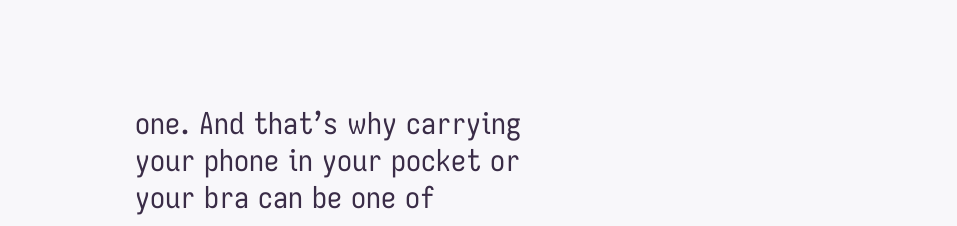one. And that’s why carrying your phone in your pocket or your bra can be one of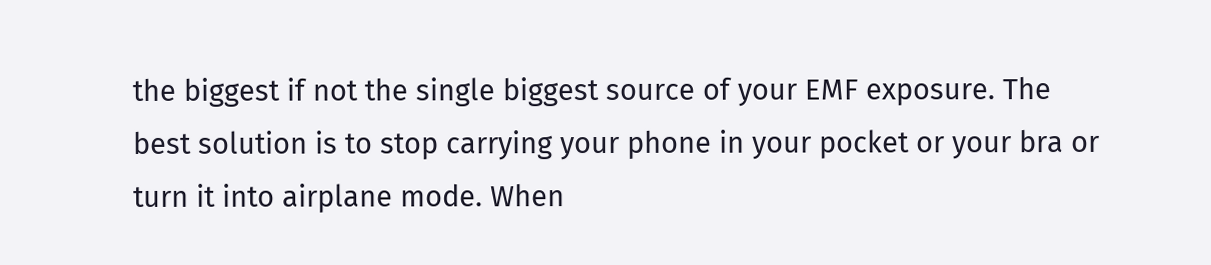the biggest if not the single biggest source of your EMF exposure. The best solution is to stop carrying your phone in your pocket or your bra or turn it into airplane mode. When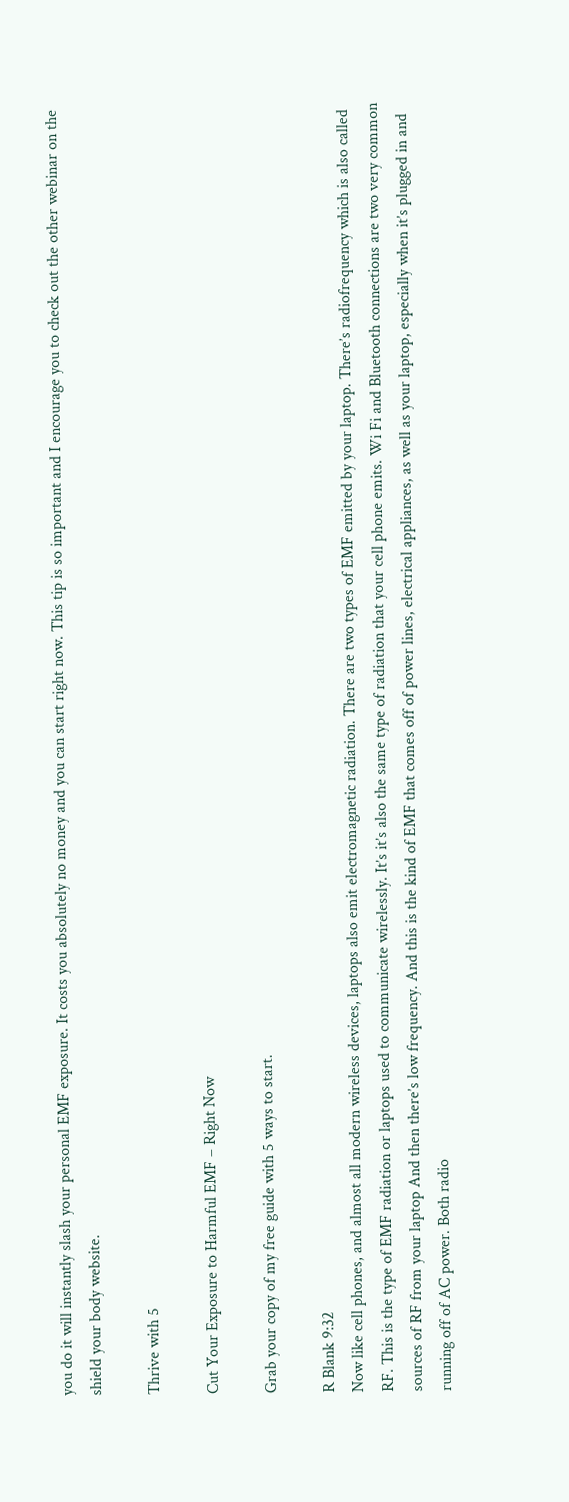you do it will instantly slash your personal EMF exposure. It costs you absolutely no money and you can start right now. This tip is so important and I encourage you to check out the other webinar on the shield your body website.

Thrive with 5

Cut Your Exposure to Harmful EMF – Right Now

Grab your copy of my free guide with 5 ways to start.

R Blank 9:32
Now like cell phones, and almost all modern wireless devices, laptops also emit electromagnetic radiation. There are two types of EMF emitted by your laptop. There’s radiofrequency which is also called RF. This is the type of EMF radiation or laptops used to communicate wirelessly. It’s it’s also the same type of radiation that your cell phone emits. Wi Fi and Bluetooth connections are two very common sources of RF from your laptop And then there’s low frequency. And this is the kind of EMF that comes off of power lines, electrical appliances, as well as your laptop, especially when it’s plugged in and running off of AC power. Both radio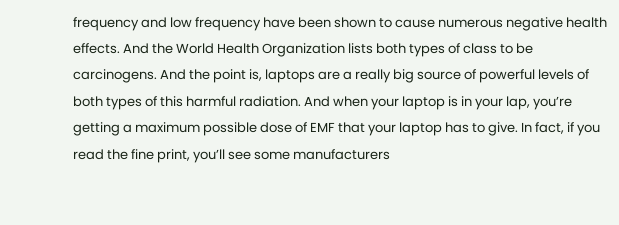frequency and low frequency have been shown to cause numerous negative health effects. And the World Health Organization lists both types of class to be carcinogens. And the point is, laptops are a really big source of powerful levels of both types of this harmful radiation. And when your laptop is in your lap, you’re getting a maximum possible dose of EMF that your laptop has to give. In fact, if you read the fine print, you’ll see some manufacturers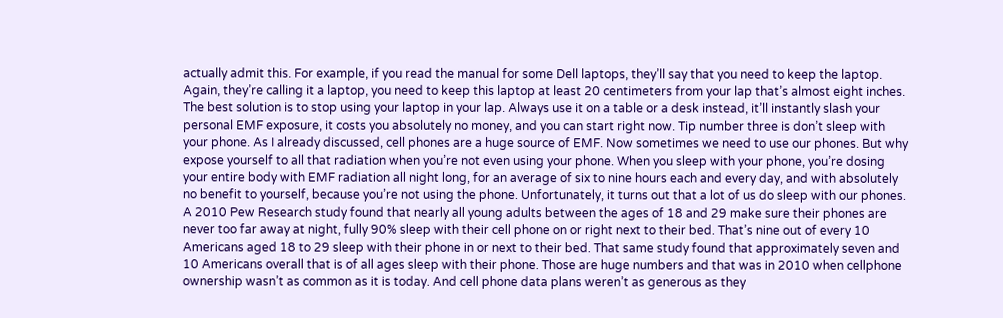actually admit this. For example, if you read the manual for some Dell laptops, they’ll say that you need to keep the laptop. Again, they’re calling it a laptop, you need to keep this laptop at least 20 centimeters from your lap that’s almost eight inches. The best solution is to stop using your laptop in your lap. Always use it on a table or a desk instead, it’ll instantly slash your personal EMF exposure, it costs you absolutely no money, and you can start right now. Tip number three is don’t sleep with your phone. As I already discussed, cell phones are a huge source of EMF. Now sometimes we need to use our phones. But why expose yourself to all that radiation when you’re not even using your phone. When you sleep with your phone, you’re dosing your entire body with EMF radiation all night long, for an average of six to nine hours each and every day, and with absolutely no benefit to yourself, because you’re not using the phone. Unfortunately, it turns out that a lot of us do sleep with our phones. A 2010 Pew Research study found that nearly all young adults between the ages of 18 and 29 make sure their phones are never too far away at night, fully 90% sleep with their cell phone on or right next to their bed. That’s nine out of every 10 Americans aged 18 to 29 sleep with their phone in or next to their bed. That same study found that approximately seven and 10 Americans overall that is of all ages sleep with their phone. Those are huge numbers and that was in 2010 when cellphone ownership wasn’t as common as it is today. And cell phone data plans weren’t as generous as they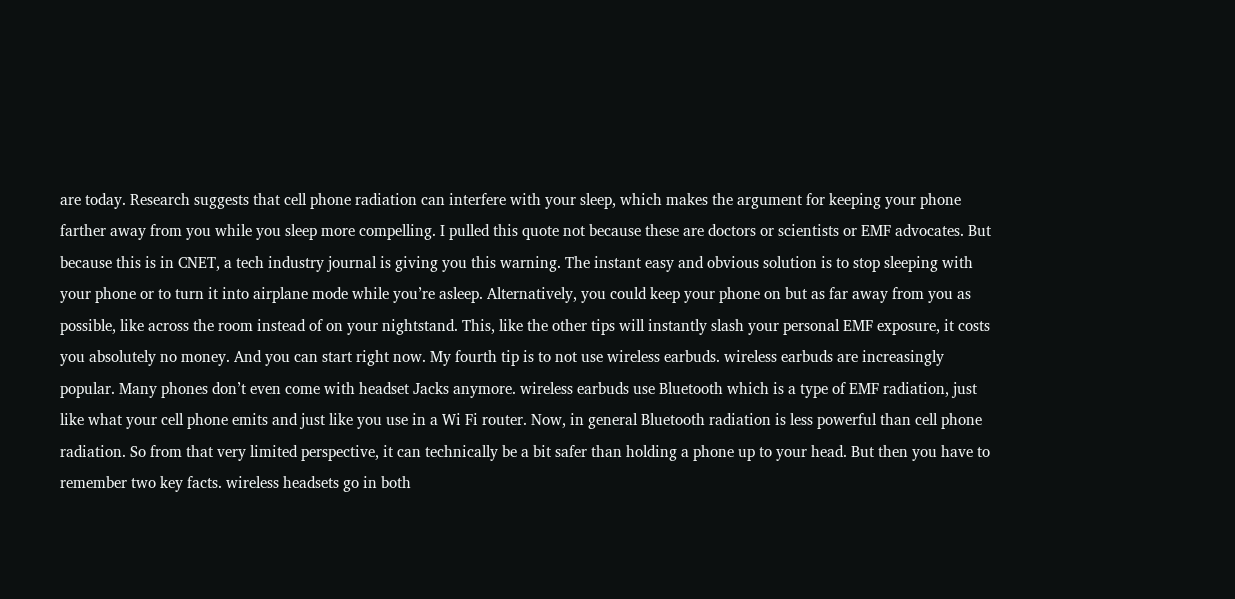are today. Research suggests that cell phone radiation can interfere with your sleep, which makes the argument for keeping your phone farther away from you while you sleep more compelling. I pulled this quote not because these are doctors or scientists or EMF advocates. But because this is in CNET, a tech industry journal is giving you this warning. The instant easy and obvious solution is to stop sleeping with your phone or to turn it into airplane mode while you’re asleep. Alternatively, you could keep your phone on but as far away from you as possible, like across the room instead of on your nightstand. This, like the other tips will instantly slash your personal EMF exposure, it costs you absolutely no money. And you can start right now. My fourth tip is to not use wireless earbuds. wireless earbuds are increasingly popular. Many phones don’t even come with headset Jacks anymore. wireless earbuds use Bluetooth which is a type of EMF radiation, just like what your cell phone emits and just like you use in a Wi Fi router. Now, in general Bluetooth radiation is less powerful than cell phone radiation. So from that very limited perspective, it can technically be a bit safer than holding a phone up to your head. But then you have to remember two key facts. wireless headsets go in both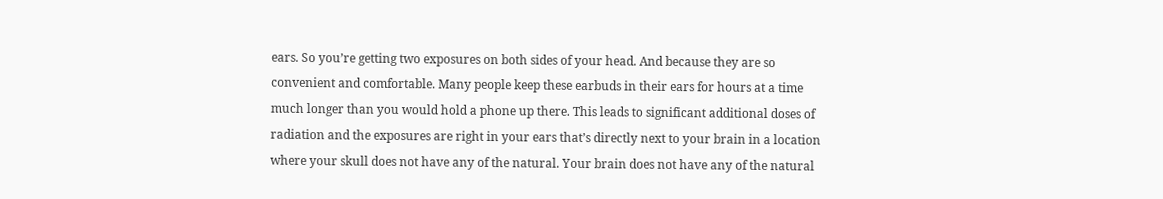ears. So you’re getting two exposures on both sides of your head. And because they are so convenient and comfortable. Many people keep these earbuds in their ears for hours at a time much longer than you would hold a phone up there. This leads to significant additional doses of radiation and the exposures are right in your ears that’s directly next to your brain in a location where your skull does not have any of the natural. Your brain does not have any of the natural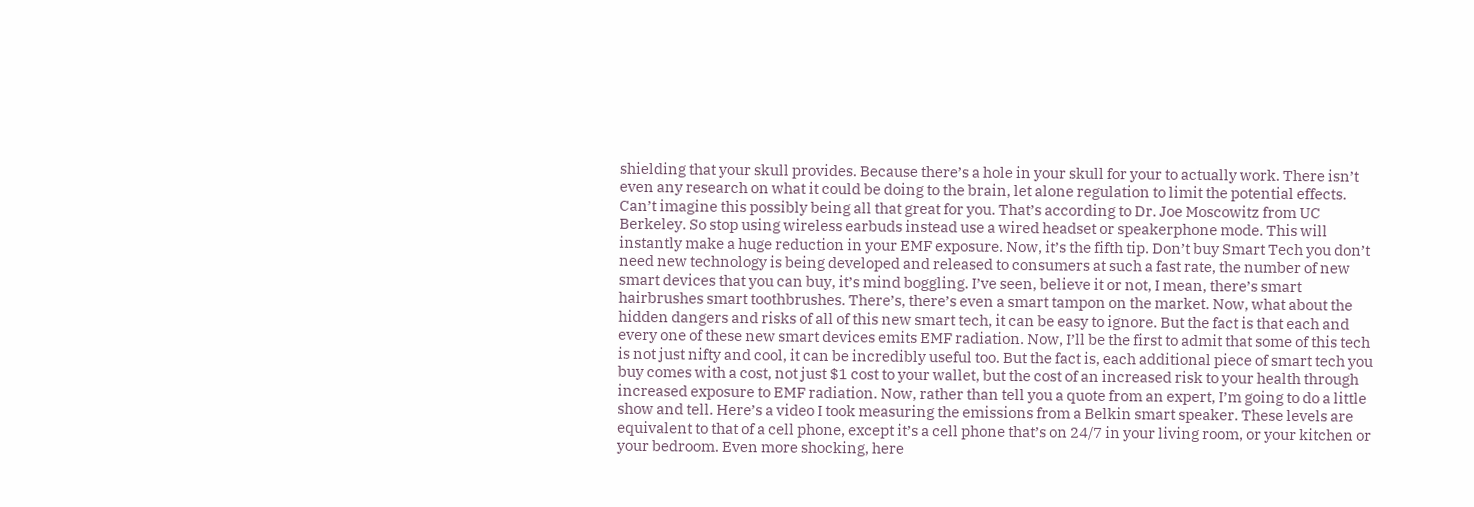shielding that your skull provides. Because there’s a hole in your skull for your to actually work. There isn’t even any research on what it could be doing to the brain, let alone regulation to limit the potential effects. Can’t imagine this possibly being all that great for you. That’s according to Dr. Joe Moscowitz from UC Berkeley. So stop using wireless earbuds instead use a wired headset or speakerphone mode. This will instantly make a huge reduction in your EMF exposure. Now, it’s the fifth tip. Don’t buy Smart Tech you don’t need new technology is being developed and released to consumers at such a fast rate, the number of new smart devices that you can buy, it’s mind boggling. I’ve seen, believe it or not, I mean, there’s smart hairbrushes smart toothbrushes. There’s, there’s even a smart tampon on the market. Now, what about the hidden dangers and risks of all of this new smart tech, it can be easy to ignore. But the fact is that each and every one of these new smart devices emits EMF radiation. Now, I’ll be the first to admit that some of this tech is not just nifty and cool, it can be incredibly useful too. But the fact is, each additional piece of smart tech you buy comes with a cost, not just $1 cost to your wallet, but the cost of an increased risk to your health through increased exposure to EMF radiation. Now, rather than tell you a quote from an expert, I’m going to do a little show and tell. Here’s a video I took measuring the emissions from a Belkin smart speaker. These levels are equivalent to that of a cell phone, except it’s a cell phone that’s on 24/7 in your living room, or your kitchen or your bedroom. Even more shocking, here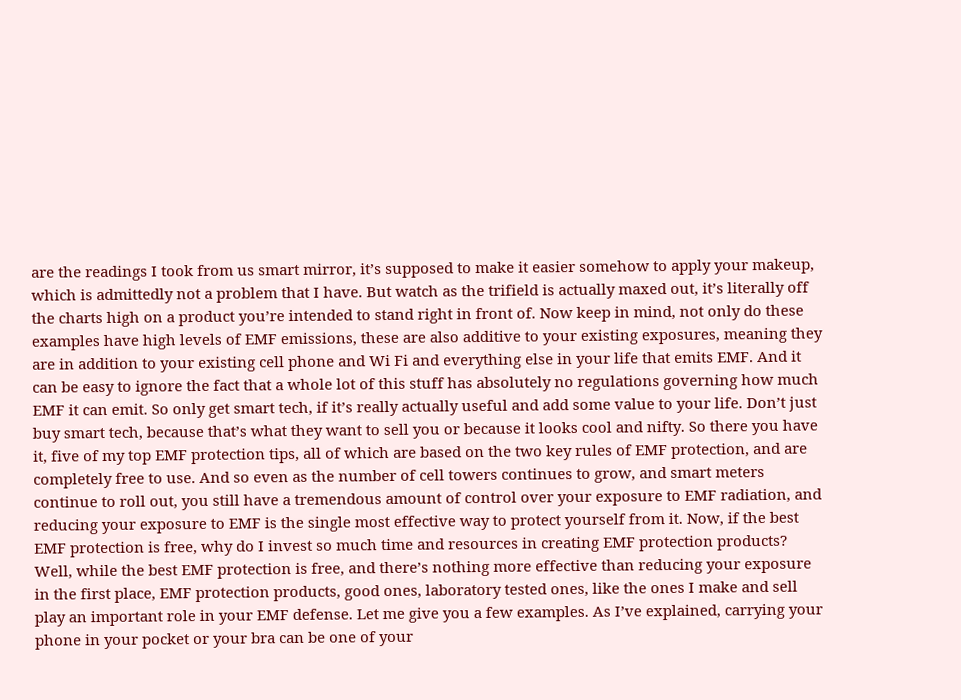are the readings I took from us smart mirror, it’s supposed to make it easier somehow to apply your makeup, which is admittedly not a problem that I have. But watch as the trifield is actually maxed out, it’s literally off the charts high on a product you’re intended to stand right in front of. Now keep in mind, not only do these examples have high levels of EMF emissions, these are also additive to your existing exposures, meaning they are in addition to your existing cell phone and Wi Fi and everything else in your life that emits EMF. And it can be easy to ignore the fact that a whole lot of this stuff has absolutely no regulations governing how much EMF it can emit. So only get smart tech, if it’s really actually useful and add some value to your life. Don’t just buy smart tech, because that’s what they want to sell you or because it looks cool and nifty. So there you have it, five of my top EMF protection tips, all of which are based on the two key rules of EMF protection, and are completely free to use. And so even as the number of cell towers continues to grow, and smart meters continue to roll out, you still have a tremendous amount of control over your exposure to EMF radiation, and reducing your exposure to EMF is the single most effective way to protect yourself from it. Now, if the best EMF protection is free, why do I invest so much time and resources in creating EMF protection products? Well, while the best EMF protection is free, and there’s nothing more effective than reducing your exposure in the first place, EMF protection products, good ones, laboratory tested ones, like the ones I make and sell play an important role in your EMF defense. Let me give you a few examples. As I’ve explained, carrying your phone in your pocket or your bra can be one of your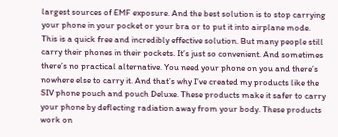largest sources of EMF exposure. And the best solution is to stop carrying your phone in your pocket or your bra or to put it into airplane mode. This is a quick free and incredibly effective solution. But many people still carry their phones in their pockets. It’s just so convenient. And sometimes there’s no practical alternative. You need your phone on you and there’s nowhere else to carry it. And that’s why I’ve created my products like the SIV phone pouch and pouch Deluxe. These products make it safer to carry your phone by deflecting radiation away from your body. These products work on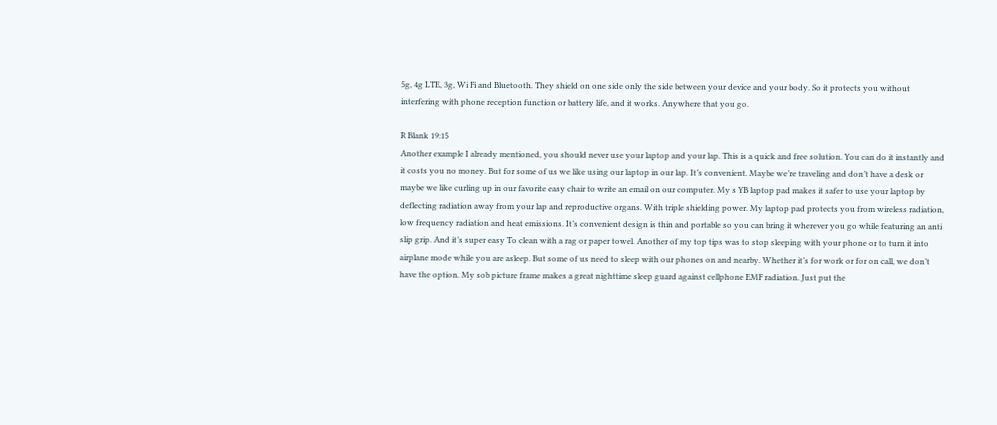5g, 4g LTE, 3g, Wi Fi and Bluetooth. They shield on one side only the side between your device and your body. So it protects you without interfering with phone reception function or battery life, and it works. Anywhere that you go.

R Blank 19:15
Another example I already mentioned, you should never use your laptop and your lap. This is a quick and free solution. You can do it instantly and it costs you no money. But for some of us we like using our laptop in our lap. It’s convenient. Maybe we’re traveling and don’t have a desk or maybe we like curling up in our favorite easy chair to write an email on our computer. My s YB laptop pad makes it safer to use your laptop by deflecting radiation away from your lap and reproductive organs. With triple shielding power. My laptop pad protects you from wireless radiation, low frequency radiation and heat emissions. It’s convenient design is thin and portable so you can bring it wherever you go while featuring an anti slip grip. And it’s super easy To clean with a rag or paper towel. Another of my top tips was to stop sleeping with your phone or to turn it into airplane mode while you are asleep. But some of us need to sleep with our phones on and nearby. Whether it’s for work or for on call, we don’t have the option. My sob picture frame makes a great nighttime sleep guard against cellphone EMF radiation. Just put the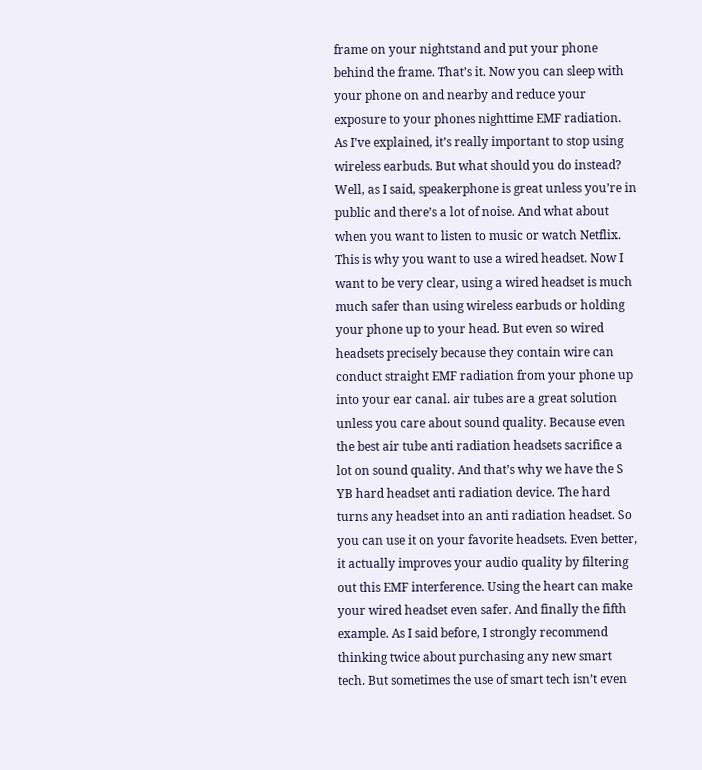frame on your nightstand and put your phone behind the frame. That’s it. Now you can sleep with your phone on and nearby and reduce your exposure to your phones nighttime EMF radiation. As I’ve explained, it’s really important to stop using wireless earbuds. But what should you do instead? Well, as I said, speakerphone is great unless you’re in public and there’s a lot of noise. And what about when you want to listen to music or watch Netflix. This is why you want to use a wired headset. Now I want to be very clear, using a wired headset is much much safer than using wireless earbuds or holding your phone up to your head. But even so wired headsets precisely because they contain wire can conduct straight EMF radiation from your phone up into your ear canal. air tubes are a great solution unless you care about sound quality. Because even the best air tube anti radiation headsets sacrifice a lot on sound quality. And that’s why we have the S YB hard headset anti radiation device. The hard turns any headset into an anti radiation headset. So you can use it on your favorite headsets. Even better, it actually improves your audio quality by filtering out this EMF interference. Using the heart can make your wired headset even safer. And finally the fifth example. As I said before, I strongly recommend thinking twice about purchasing any new smart tech. But sometimes the use of smart tech isn’t even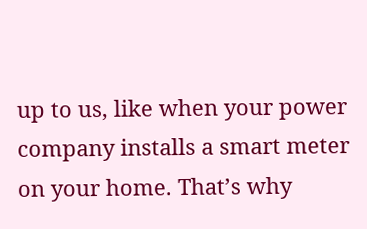up to us, like when your power company installs a smart meter on your home. That’s why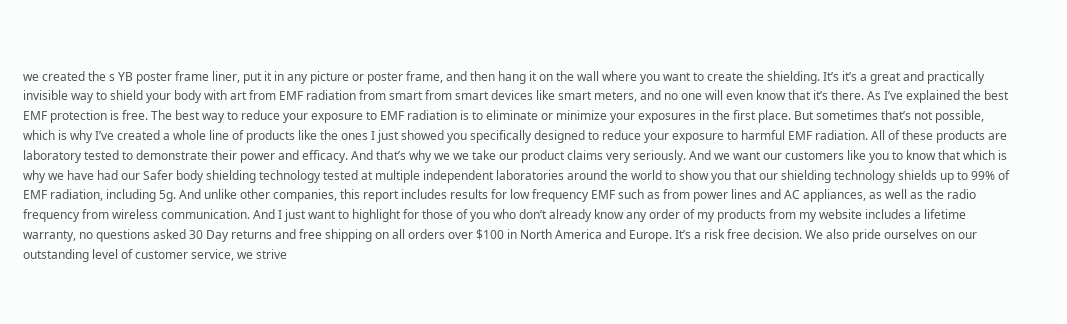we created the s YB poster frame liner, put it in any picture or poster frame, and then hang it on the wall where you want to create the shielding. It’s it’s a great and practically invisible way to shield your body with art from EMF radiation from smart from smart devices like smart meters, and no one will even know that it’s there. As I’ve explained the best EMF protection is free. The best way to reduce your exposure to EMF radiation is to eliminate or minimize your exposures in the first place. But sometimes that’s not possible, which is why I’ve created a whole line of products like the ones I just showed you specifically designed to reduce your exposure to harmful EMF radiation. All of these products are laboratory tested to demonstrate their power and efficacy. And that’s why we we take our product claims very seriously. And we want our customers like you to know that which is why we have had our Safer body shielding technology tested at multiple independent laboratories around the world to show you that our shielding technology shields up to 99% of EMF radiation, including 5g. And unlike other companies, this report includes results for low frequency EMF such as from power lines and AC appliances, as well as the radio frequency from wireless communication. And I just want to highlight for those of you who don’t already know any order of my products from my website includes a lifetime warranty, no questions asked 30 Day returns and free shipping on all orders over $100 in North America and Europe. It’s a risk free decision. We also pride ourselves on our outstanding level of customer service, we strive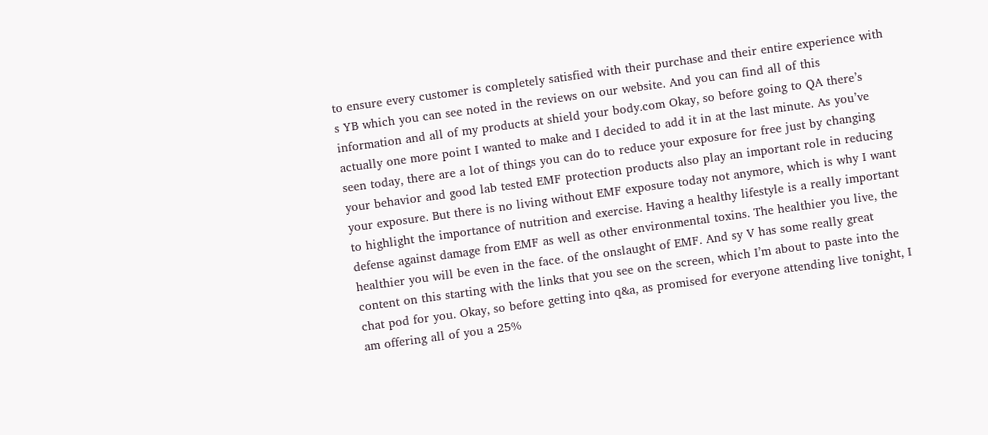to ensure every customer is completely satisfied with their purchase and their entire experience with s YB which you can see noted in the reviews on our website. And you can find all of this information and all of my products at shield your body.com Okay, so before going to QA there’s actually one more point I wanted to make and I decided to add it in at the last minute. As you’ve seen today, there are a lot of things you can do to reduce your exposure for free just by changing your behavior and good lab tested EMF protection products also play an important role in reducing your exposure. But there is no living without EMF exposure today not anymore, which is why I want to highlight the importance of nutrition and exercise. Having a healthy lifestyle is a really important defense against damage from EMF as well as other environmental toxins. The healthier you live, the healthier you will be even in the face. of the onslaught of EMF. And sy V has some really great content on this starting with the links that you see on the screen, which I’m about to paste into the chat pod for you. Okay, so before getting into q&a, as promised for everyone attending live tonight, I am offering all of you a 25%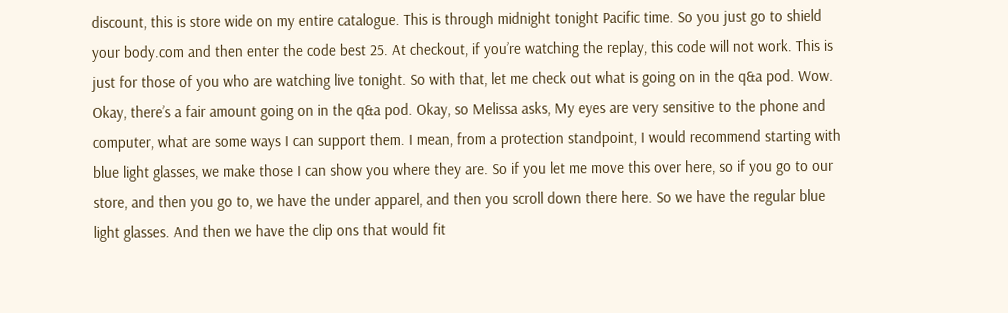discount, this is store wide on my entire catalogue. This is through midnight tonight Pacific time. So you just go to shield your body.com and then enter the code best 25. At checkout, if you’re watching the replay, this code will not work. This is just for those of you who are watching live tonight. So with that, let me check out what is going on in the q&a pod. Wow. Okay, there’s a fair amount going on in the q&a pod. Okay, so Melissa asks, My eyes are very sensitive to the phone and computer, what are some ways I can support them. I mean, from a protection standpoint, I would recommend starting with blue light glasses, we make those I can show you where they are. So if you let me move this over here, so if you go to our store, and then you go to, we have the under apparel, and then you scroll down there here. So we have the regular blue light glasses. And then we have the clip ons that would fit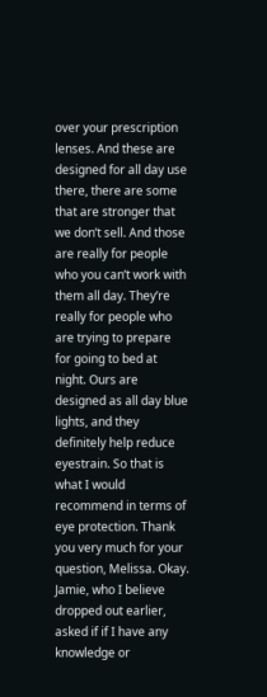over your prescription lenses. And these are designed for all day use there, there are some that are stronger that we don’t sell. And those are really for people who you can’t work with them all day. They’re really for people who are trying to prepare for going to bed at night. Ours are designed as all day blue lights, and they definitely help reduce eyestrain. So that is what I would recommend in terms of eye protection. Thank you very much for your question, Melissa. Okay. Jamie, who I believe dropped out earlier, asked if if I have any knowledge or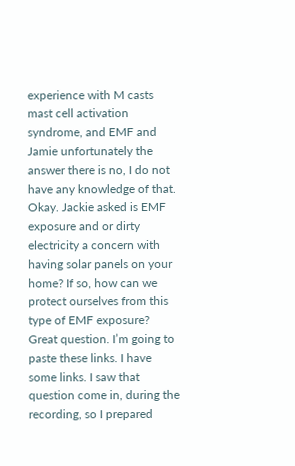experience with M casts mast cell activation syndrome, and EMF and Jamie unfortunately the answer there is no, I do not have any knowledge of that. Okay. Jackie asked is EMF exposure and or dirty electricity a concern with having solar panels on your home? If so, how can we protect ourselves from this type of EMF exposure? Great question. I’m going to paste these links. I have some links. I saw that question come in, during the recording, so I prepared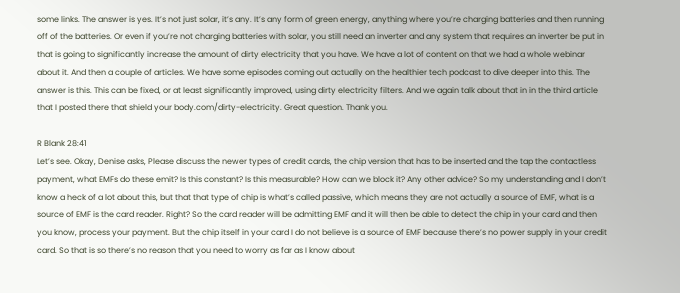some links. The answer is yes. It’s not just solar, it’s any. It’s any form of green energy, anything where you’re charging batteries and then running off of the batteries. Or even if you’re not charging batteries with solar, you still need an inverter and any system that requires an inverter be put in that is going to significantly increase the amount of dirty electricity that you have. We have a lot of content on that we had a whole webinar about it. And then a couple of articles. We have some episodes coming out actually on the healthier tech podcast to dive deeper into this. The answer is this. This can be fixed, or at least significantly improved, using dirty electricity filters. And we again talk about that in in the third article that I posted there that shield your body.com/dirty-electricity. Great question. Thank you.

R Blank 28:41
Let’s see. Okay, Denise asks, Please discuss the newer types of credit cards, the chip version that has to be inserted and the tap the contactless payment, what EMFs do these emit? Is this constant? Is this measurable? How can we block it? Any other advice? So my understanding and I don’t know a heck of a lot about this, but that that type of chip is what’s called passive, which means they are not actually a source of EMF, what is a source of EMF is the card reader. Right? So the card reader will be admitting EMF and it will then be able to detect the chip in your card and then you know, process your payment. But the chip itself in your card I do not believe is a source of EMF because there’s no power supply in your credit card. So that is so there’s no reason that you need to worry as far as I know about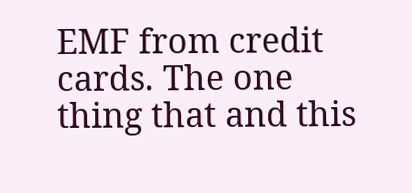EMF from credit cards. The one thing that and this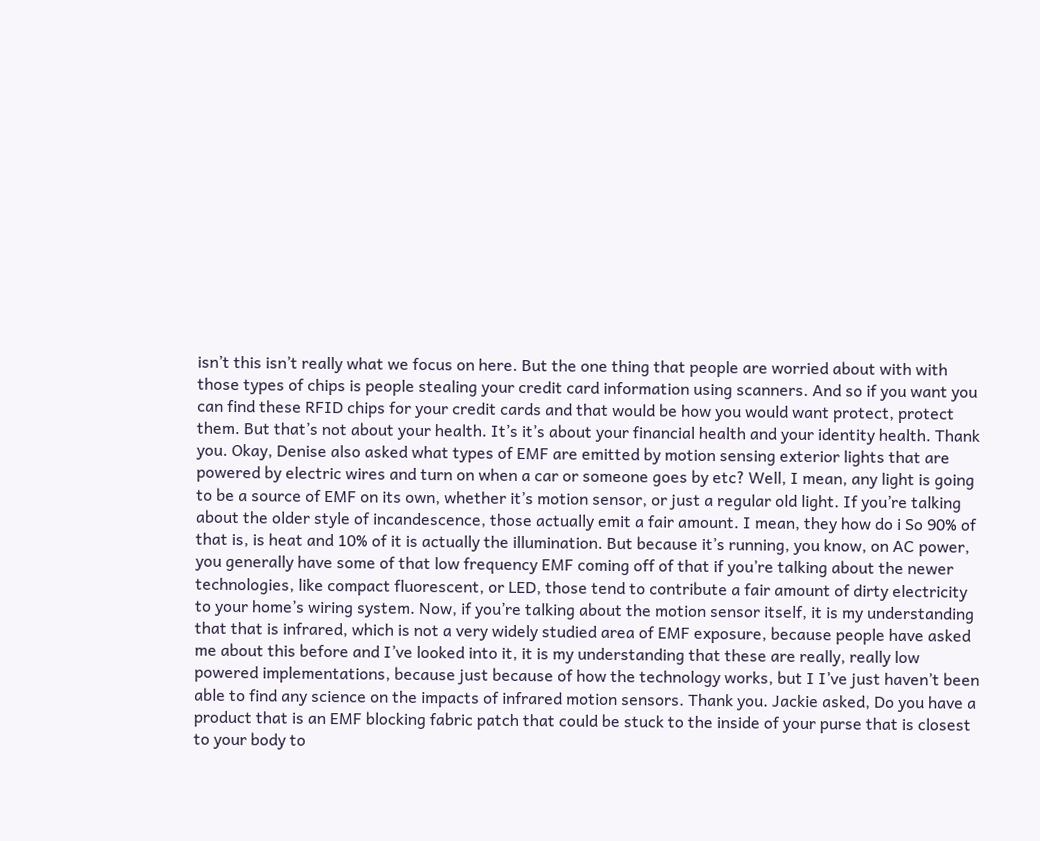isn’t this isn’t really what we focus on here. But the one thing that people are worried about with with those types of chips is people stealing your credit card information using scanners. And so if you want you can find these RFID chips for your credit cards and that would be how you would want protect, protect them. But that’s not about your health. It’s it’s about your financial health and your identity health. Thank you. Okay, Denise also asked what types of EMF are emitted by motion sensing exterior lights that are powered by electric wires and turn on when a car or someone goes by etc? Well, I mean, any light is going to be a source of EMF on its own, whether it’s motion sensor, or just a regular old light. If you’re talking about the older style of incandescence, those actually emit a fair amount. I mean, they how do i So 90% of that is, is heat and 10% of it is actually the illumination. But because it’s running, you know, on AC power, you generally have some of that low frequency EMF coming off of that if you’re talking about the newer technologies, like compact fluorescent, or LED, those tend to contribute a fair amount of dirty electricity to your home’s wiring system. Now, if you’re talking about the motion sensor itself, it is my understanding that that is infrared, which is not a very widely studied area of EMF exposure, because people have asked me about this before and I’ve looked into it, it is my understanding that these are really, really low powered implementations, because just because of how the technology works, but I I’ve just haven’t been able to find any science on the impacts of infrared motion sensors. Thank you. Jackie asked, Do you have a product that is an EMF blocking fabric patch that could be stuck to the inside of your purse that is closest to your body to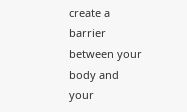create a barrier between your body and your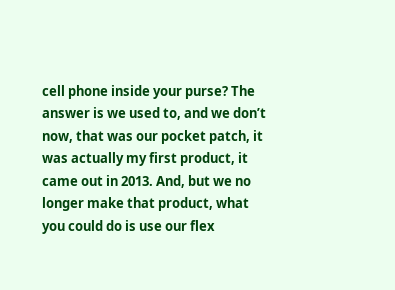cell phone inside your purse? The answer is we used to, and we don’t now, that was our pocket patch, it was actually my first product, it came out in 2013. And, but we no longer make that product, what you could do is use our flex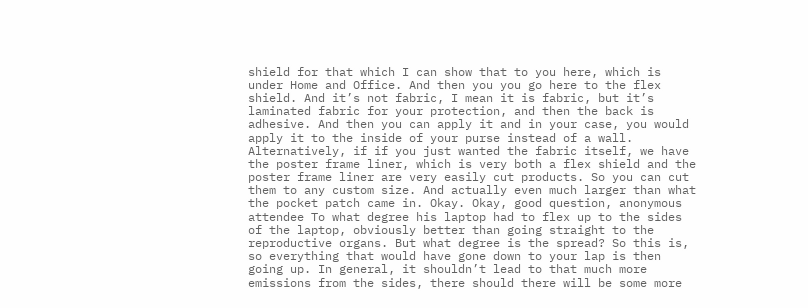shield for that which I can show that to you here, which is under Home and Office. And then you you go here to the flex shield. And it’s not fabric, I mean it is fabric, but it’s laminated fabric for your protection, and then the back is adhesive. And then you can apply it and in your case, you would apply it to the inside of your purse instead of a wall. Alternatively, if if you just wanted the fabric itself, we have the poster frame liner, which is very both a flex shield and the poster frame liner are very easily cut products. So you can cut them to any custom size. And actually even much larger than what the pocket patch came in. Okay. Okay, good question, anonymous attendee To what degree his laptop had to flex up to the sides of the laptop, obviously better than going straight to the reproductive organs. But what degree is the spread? So this is, so everything that would have gone down to your lap is then going up. In general, it shouldn’t lead to that much more emissions from the sides, there should there will be some more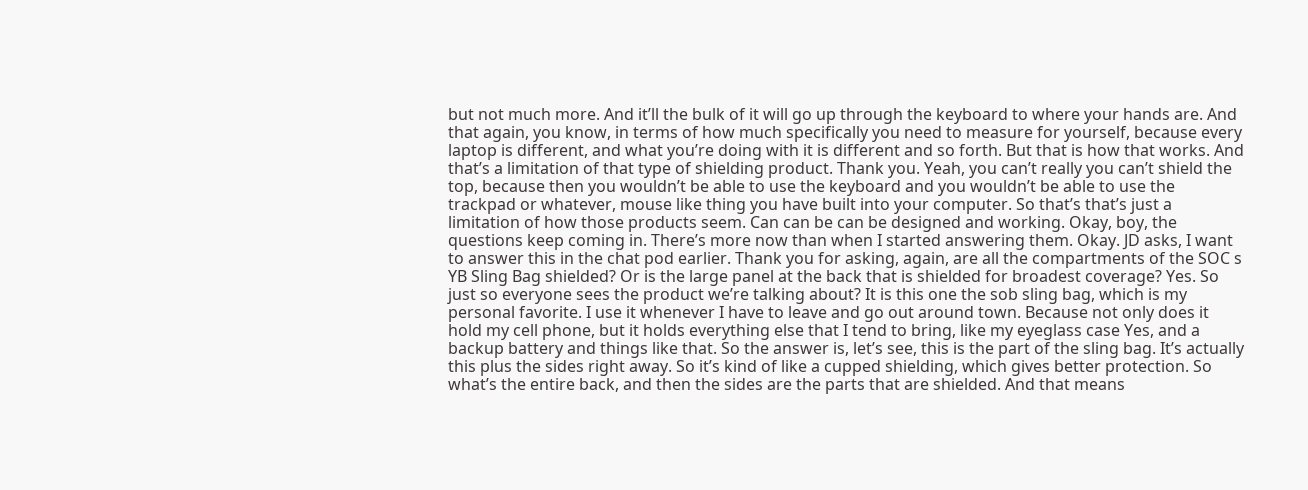but not much more. And it’ll the bulk of it will go up through the keyboard to where your hands are. And that again, you know, in terms of how much specifically you need to measure for yourself, because every laptop is different, and what you’re doing with it is different and so forth. But that is how that works. And that’s a limitation of that type of shielding product. Thank you. Yeah, you can’t really you can’t shield the top, because then you wouldn’t be able to use the keyboard and you wouldn’t be able to use the trackpad or whatever, mouse like thing you have built into your computer. So that’s that’s just a limitation of how those products seem. Can can be can be designed and working. Okay, boy, the questions keep coming in. There’s more now than when I started answering them. Okay. JD asks, I want to answer this in the chat pod earlier. Thank you for asking, again, are all the compartments of the SOC s YB Sling Bag shielded? Or is the large panel at the back that is shielded for broadest coverage? Yes. So just so everyone sees the product we’re talking about? It is this one the sob sling bag, which is my personal favorite. I use it whenever I have to leave and go out around town. Because not only does it hold my cell phone, but it holds everything else that I tend to bring, like my eyeglass case Yes, and a backup battery and things like that. So the answer is, let’s see, this is the part of the sling bag. It’s actually this plus the sides right away. So it’s kind of like a cupped shielding, which gives better protection. So what’s the entire back, and then the sides are the parts that are shielded. And that means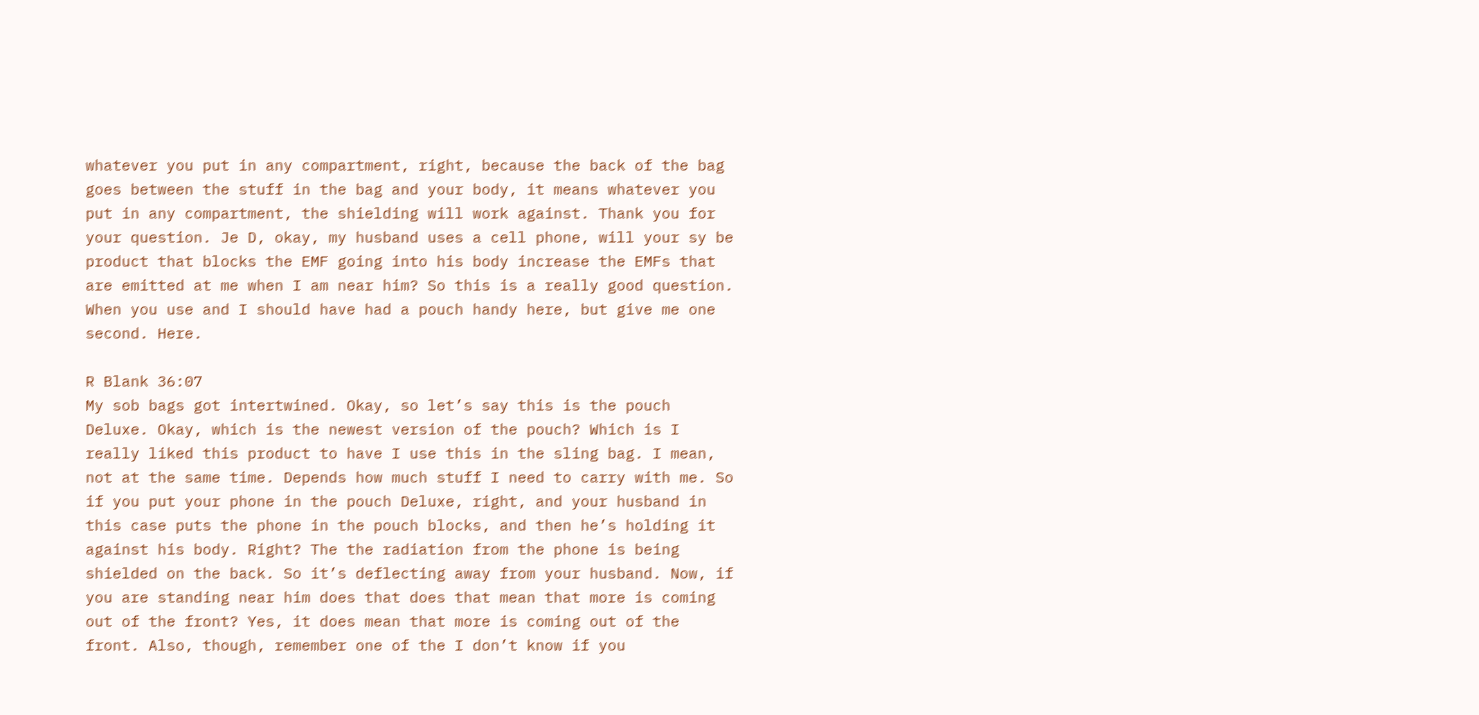whatever you put in any compartment, right, because the back of the bag goes between the stuff in the bag and your body, it means whatever you put in any compartment, the shielding will work against. Thank you for your question. Je D, okay, my husband uses a cell phone, will your sy be product that blocks the EMF going into his body increase the EMFs that are emitted at me when I am near him? So this is a really good question. When you use and I should have had a pouch handy here, but give me one second. Here.

R Blank 36:07
My sob bags got intertwined. Okay, so let’s say this is the pouch Deluxe. Okay, which is the newest version of the pouch? Which is I really liked this product to have I use this in the sling bag. I mean, not at the same time. Depends how much stuff I need to carry with me. So if you put your phone in the pouch Deluxe, right, and your husband in this case puts the phone in the pouch blocks, and then he’s holding it against his body. Right? The the radiation from the phone is being shielded on the back. So it’s deflecting away from your husband. Now, if you are standing near him does that does that mean that more is coming out of the front? Yes, it does mean that more is coming out of the front. Also, though, remember one of the I don’t know if you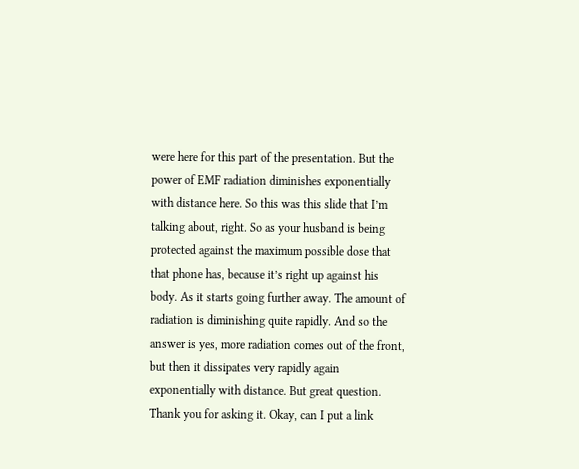were here for this part of the presentation. But the power of EMF radiation diminishes exponentially with distance here. So this was this slide that I’m talking about, right. So as your husband is being protected against the maximum possible dose that that phone has, because it’s right up against his body. As it starts going further away. The amount of radiation is diminishing quite rapidly. And so the answer is yes, more radiation comes out of the front, but then it dissipates very rapidly again exponentially with distance. But great question. Thank you for asking it. Okay, can I put a link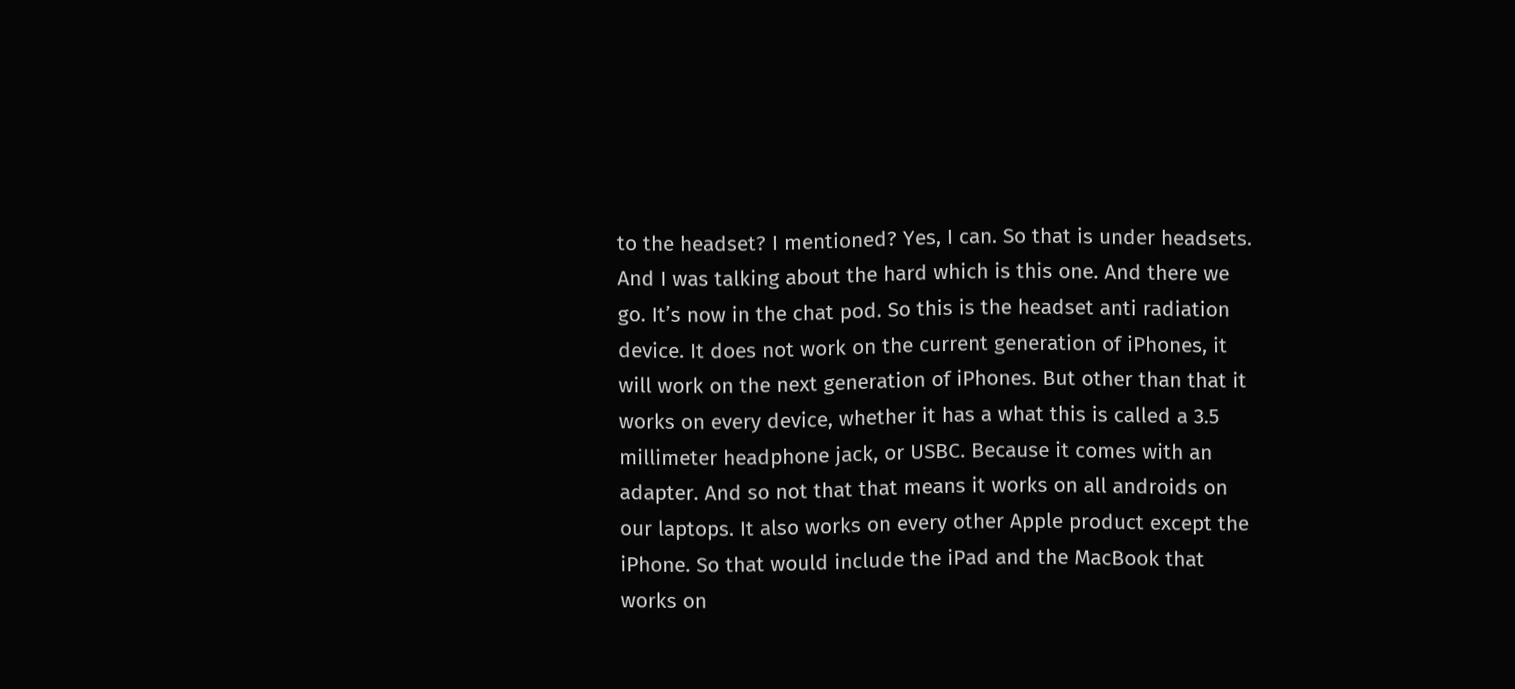to the headset? I mentioned? Yes, I can. So that is under headsets. And I was talking about the hard which is this one. And there we go. It’s now in the chat pod. So this is the headset anti radiation device. It does not work on the current generation of iPhones, it will work on the next generation of iPhones. But other than that it works on every device, whether it has a what this is called a 3.5 millimeter headphone jack, or USBC. Because it comes with an adapter. And so not that that means it works on all androids on our laptops. It also works on every other Apple product except the iPhone. So that would include the iPad and the MacBook that works on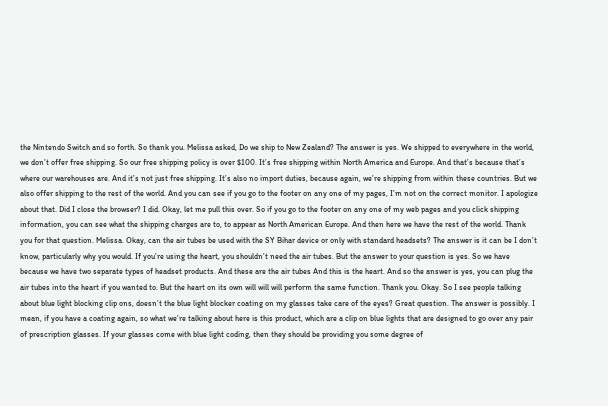the Nintendo Switch and so forth. So thank you. Melissa asked, Do we ship to New Zealand? The answer is yes. We shipped to everywhere in the world, we don’t offer free shipping. So our free shipping policy is over $100. It’s free shipping within North America and Europe. And that’s because that’s where our warehouses are. And it’s not just free shipping. It’s also no import duties, because again, we’re shipping from within these countries. But we also offer shipping to the rest of the world. And you can see if you go to the footer on any one of my pages, I’m not on the correct monitor. I apologize about that. Did I close the browser? I did. Okay, let me pull this over. So if you go to the footer on any one of my web pages and you click shipping information, you can see what the shipping charges are to, to appear as North American Europe. And then here we have the rest of the world. Thank you for that question. Melissa. Okay, can the air tubes be used with the SY Bihar device or only with standard headsets? The answer is it can be I don’t know, particularly why you would. If you’re using the heart, you shouldn’t need the air tubes. But the answer to your question is yes. So we have because we have two separate types of headset products. And these are the air tubes And this is the heart. And so the answer is yes, you can plug the air tubes into the heart if you wanted to. But the heart on its own will will will perform the same function. Thank you. Okay. So I see people talking about blue light blocking clip ons, doesn’t the blue light blocker coating on my glasses take care of the eyes? Great question. The answer is possibly. I mean, if you have a coating again, so what we’re talking about here is this product, which are a clip on blue lights that are designed to go over any pair of prescription glasses. If your glasses come with blue light coding, then they should be providing you some degree of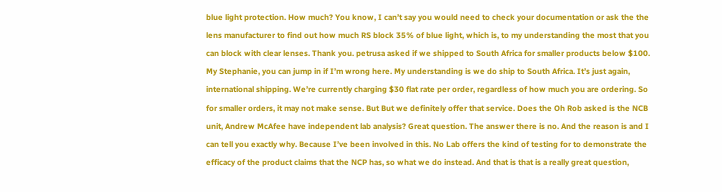blue light protection. How much? You know, I can’t say you would need to check your documentation or ask the the lens manufacturer to find out how much RS block 35% of blue light, which is, to my understanding the most that you can block with clear lenses. Thank you. petrusa asked if we shipped to South Africa for smaller products below $100. My Stephanie, you can jump in if I’m wrong here. My understanding is we do ship to South Africa. It’s just again, international shipping. We’re currently charging $30 flat rate per order, regardless of how much you are ordering. So for smaller orders, it may not make sense. But But we definitely offer that service. Does the Oh Rob asked is the NCB unit, Andrew McAfee have independent lab analysis? Great question. The answer there is no. And the reason is and I can tell you exactly why. Because I’ve been involved in this. No Lab offers the kind of testing for to demonstrate the efficacy of the product claims that the NCP has, so what we do instead. And that is that is a really great question,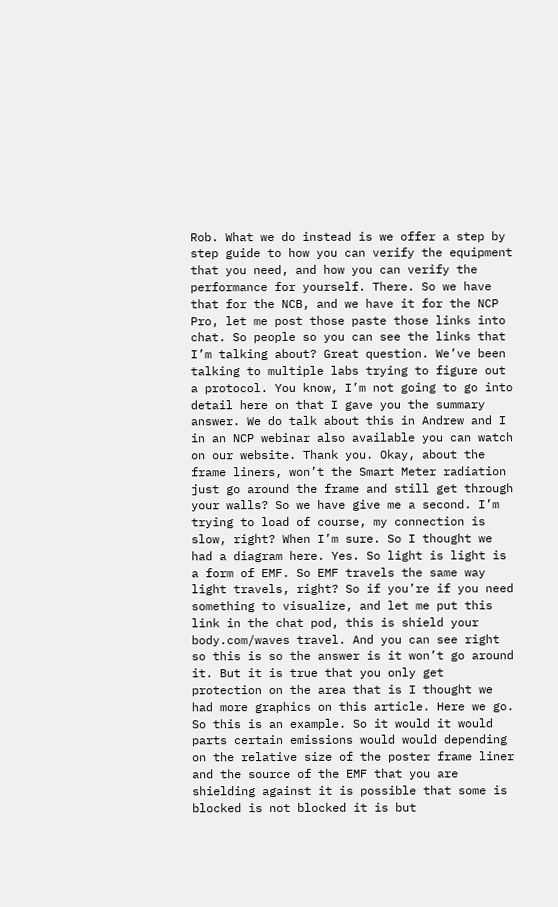Rob. What we do instead is we offer a step by step guide to how you can verify the equipment that you need, and how you can verify the performance for yourself. There. So we have that for the NCB, and we have it for the NCP Pro, let me post those paste those links into chat. So people so you can see the links that I’m talking about? Great question. We’ve been talking to multiple labs trying to figure out a protocol. You know, I’m not going to go into detail here on that I gave you the summary answer. We do talk about this in Andrew and I in an NCP webinar also available you can watch on our website. Thank you. Okay, about the frame liners, won’t the Smart Meter radiation just go around the frame and still get through your walls? So we have give me a second. I’m trying to load of course, my connection is slow, right? When I’m sure. So I thought we had a diagram here. Yes. So light is light is a form of EMF. So EMF travels the same way light travels, right? So if you’re if you need something to visualize, and let me put this link in the chat pod, this is shield your body.com/waves travel. And you can see right so this is so the answer is it won’t go around it. But it is true that you only get protection on the area that is I thought we had more graphics on this article. Here we go. So this is an example. So it would it would parts certain emissions would would depending on the relative size of the poster frame liner and the source of the EMF that you are shielding against it is possible that some is blocked is not blocked it is but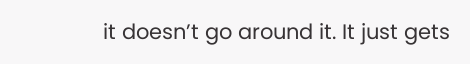it doesn’t go around it. It just gets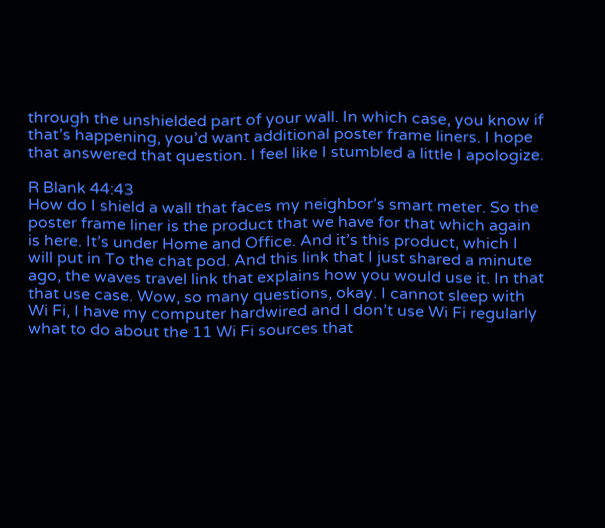through the unshielded part of your wall. In which case, you know if that’s happening, you’d want additional poster frame liners. I hope that answered that question. I feel like I stumbled a little I apologize.

R Blank 44:43
How do I shield a wall that faces my neighbor’s smart meter. So the poster frame liner is the product that we have for that which again is here. It’s under Home and Office. And it’s this product, which I will put in To the chat pod. And this link that I just shared a minute ago, the waves travel link that explains how you would use it. In that that use case. Wow, so many questions, okay. I cannot sleep with Wi Fi, I have my computer hardwired and I don’t use Wi Fi regularly what to do about the 11 Wi Fi sources that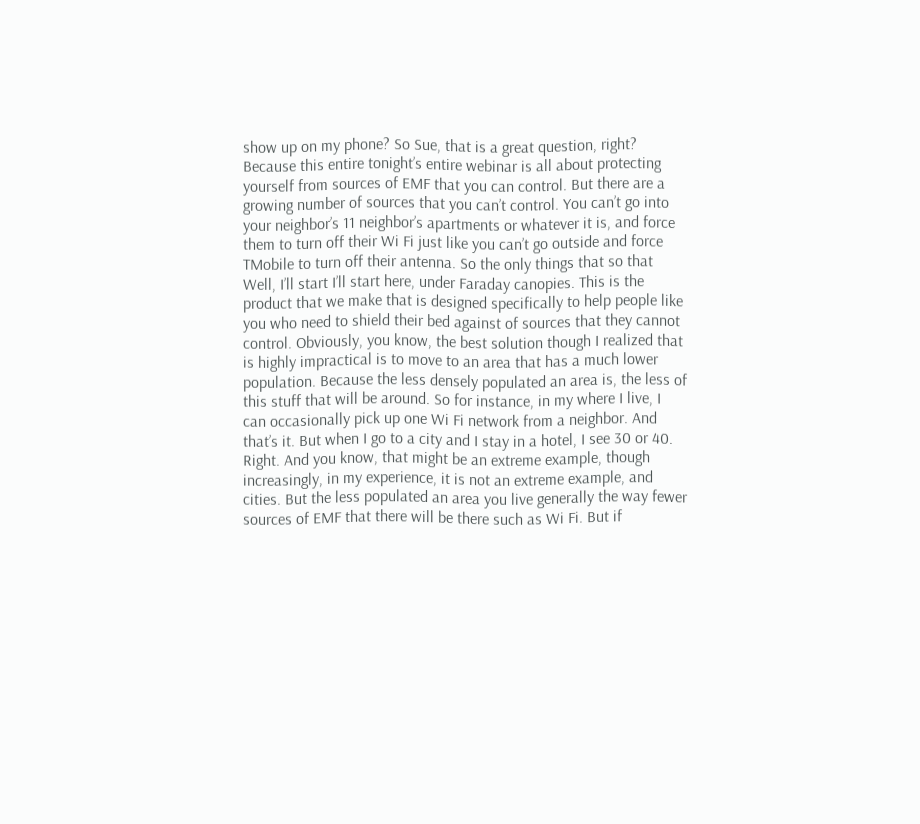show up on my phone? So Sue, that is a great question, right? Because this entire tonight’s entire webinar is all about protecting yourself from sources of EMF that you can control. But there are a growing number of sources that you can’t control. You can’t go into your neighbor’s 11 neighbor’s apartments or whatever it is, and force them to turn off their Wi Fi just like you can’t go outside and force TMobile to turn off their antenna. So the only things that so that Well, I’ll start I’ll start here, under Faraday canopies. This is the product that we make that is designed specifically to help people like you who need to shield their bed against of sources that they cannot control. Obviously, you know, the best solution though I realized that is highly impractical is to move to an area that has a much lower population. Because the less densely populated an area is, the less of this stuff that will be around. So for instance, in my where I live, I can occasionally pick up one Wi Fi network from a neighbor. And that’s it. But when I go to a city and I stay in a hotel, I see 30 or 40. Right. And you know, that might be an extreme example, though increasingly, in my experience, it is not an extreme example, and cities. But the less populated an area you live generally the way fewer sources of EMF that there will be there such as Wi Fi. But if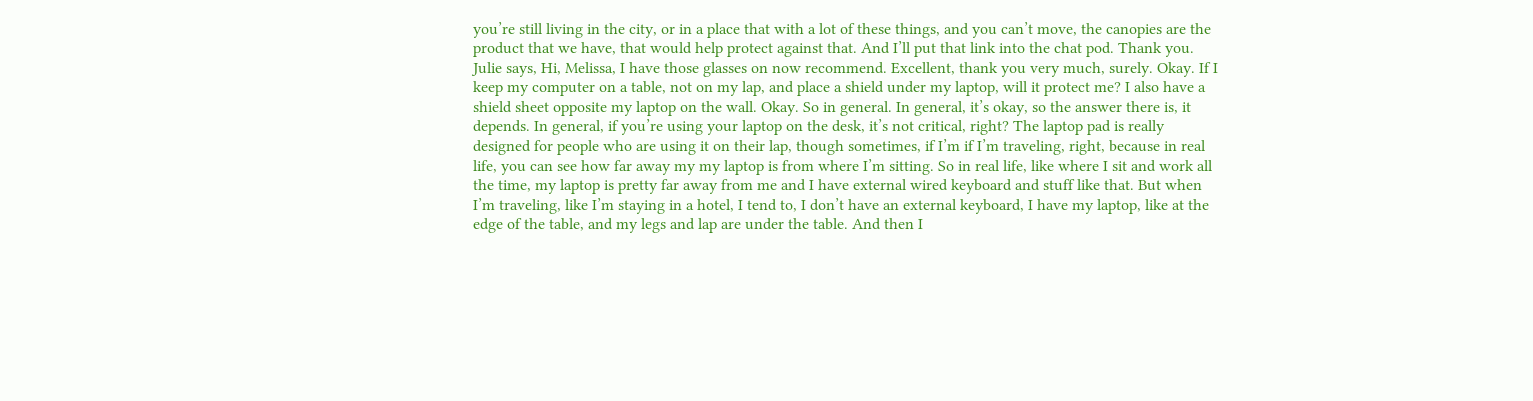you’re still living in the city, or in a place that with a lot of these things, and you can’t move, the canopies are the product that we have, that would help protect against that. And I’ll put that link into the chat pod. Thank you. Julie says, Hi, Melissa, I have those glasses on now recommend. Excellent, thank you very much, surely. Okay. If I keep my computer on a table, not on my lap, and place a shield under my laptop, will it protect me? I also have a shield sheet opposite my laptop on the wall. Okay. So in general. In general, it’s okay, so the answer there is, it depends. In general, if you’re using your laptop on the desk, it’s not critical, right? The laptop pad is really designed for people who are using it on their lap, though sometimes, if I’m if I’m traveling, right, because in real life, you can see how far away my my laptop is from where I’m sitting. So in real life, like where I sit and work all the time, my laptop is pretty far away from me and I have external wired keyboard and stuff like that. But when I’m traveling, like I’m staying in a hotel, I tend to, I don’t have an external keyboard, I have my laptop, like at the edge of the table, and my legs and lap are under the table. And then I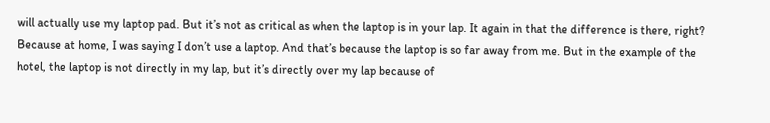will actually use my laptop pad. But it’s not as critical as when the laptop is in your lap. It again in that the difference is there, right? Because at home, I was saying I don’t use a laptop. And that’s because the laptop is so far away from me. But in the example of the hotel, the laptop is not directly in my lap, but it’s directly over my lap because of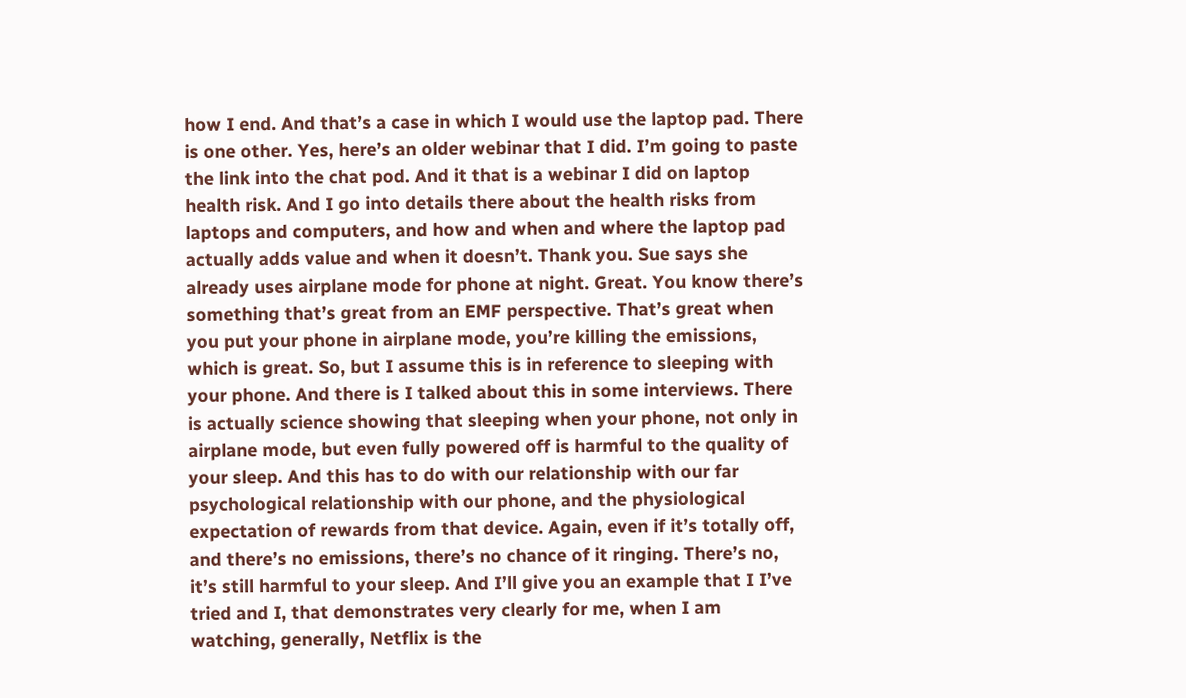how I end. And that’s a case in which I would use the laptop pad. There is one other. Yes, here’s an older webinar that I did. I’m going to paste the link into the chat pod. And it that is a webinar I did on laptop health risk. And I go into details there about the health risks from laptops and computers, and how and when and where the laptop pad actually adds value and when it doesn’t. Thank you. Sue says she already uses airplane mode for phone at night. Great. You know there’s something that’s great from an EMF perspective. That’s great when you put your phone in airplane mode, you’re killing the emissions, which is great. So, but I assume this is in reference to sleeping with your phone. And there is I talked about this in some interviews. There is actually science showing that sleeping when your phone, not only in airplane mode, but even fully powered off is harmful to the quality of your sleep. And this has to do with our relationship with our far psychological relationship with our phone, and the physiological expectation of rewards from that device. Again, even if it’s totally off, and there’s no emissions, there’s no chance of it ringing. There’s no, it’s still harmful to your sleep. And I’ll give you an example that I I’ve tried and I, that demonstrates very clearly for me, when I am watching, generally, Netflix is the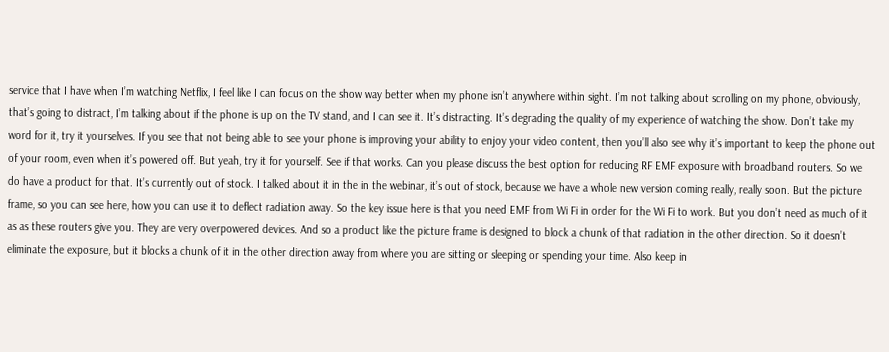service that I have when I’m watching Netflix, I feel like I can focus on the show way better when my phone isn’t anywhere within sight. I’m not talking about scrolling on my phone, obviously, that’s going to distract, I’m talking about if the phone is up on the TV stand, and I can see it. It’s distracting. It’s degrading the quality of my experience of watching the show. Don’t take my word for it, try it yourselves. If you see that not being able to see your phone is improving your ability to enjoy your video content, then you’ll also see why it’s important to keep the phone out of your room, even when it’s powered off. But yeah, try it for yourself. See if that works. Can you please discuss the best option for reducing RF EMF exposure with broadband routers. So we do have a product for that. It’s currently out of stock. I talked about it in the in the webinar, it’s out of stock, because we have a whole new version coming really, really soon. But the picture frame, so you can see here, how you can use it to deflect radiation away. So the key issue here is that you need EMF from Wi Fi in order for the Wi Fi to work. But you don’t need as much of it as as these routers give you. They are very overpowered devices. And so a product like the picture frame is designed to block a chunk of that radiation in the other direction. So it doesn’t eliminate the exposure, but it blocks a chunk of it in the other direction away from where you are sitting or sleeping or spending your time. Also keep in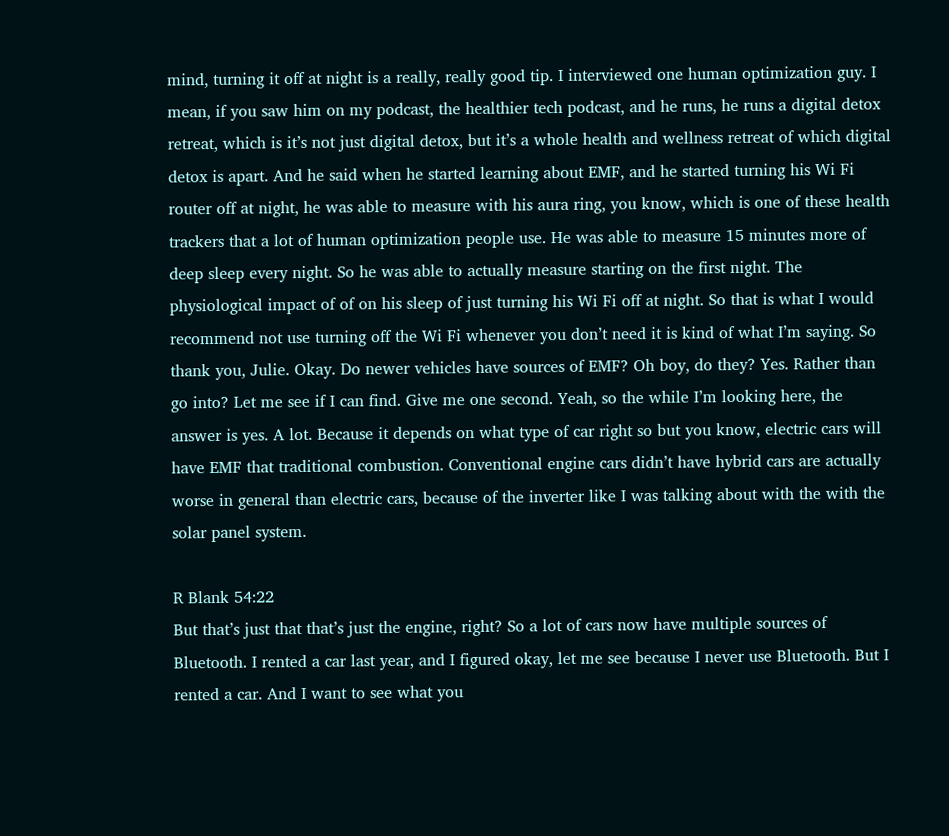mind, turning it off at night is a really, really good tip. I interviewed one human optimization guy. I mean, if you saw him on my podcast, the healthier tech podcast, and he runs, he runs a digital detox retreat, which is it’s not just digital detox, but it’s a whole health and wellness retreat of which digital detox is apart. And he said when he started learning about EMF, and he started turning his Wi Fi router off at night, he was able to measure with his aura ring, you know, which is one of these health trackers that a lot of human optimization people use. He was able to measure 15 minutes more of deep sleep every night. So he was able to actually measure starting on the first night. The physiological impact of of on his sleep of just turning his Wi Fi off at night. So that is what I would recommend not use turning off the Wi Fi whenever you don’t need it is kind of what I’m saying. So thank you, Julie. Okay. Do newer vehicles have sources of EMF? Oh boy, do they? Yes. Rather than go into? Let me see if I can find. Give me one second. Yeah, so the while I’m looking here, the answer is yes. A lot. Because it depends on what type of car right so but you know, electric cars will have EMF that traditional combustion. Conventional engine cars didn’t have hybrid cars are actually worse in general than electric cars, because of the inverter like I was talking about with the with the solar panel system.

R Blank 54:22
But that’s just that that’s just the engine, right? So a lot of cars now have multiple sources of Bluetooth. I rented a car last year, and I figured okay, let me see because I never use Bluetooth. But I rented a car. And I want to see what you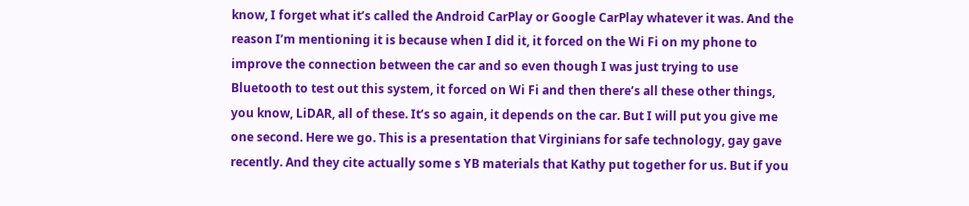know, I forget what it’s called the Android CarPlay or Google CarPlay whatever it was. And the reason I’m mentioning it is because when I did it, it forced on the Wi Fi on my phone to improve the connection between the car and so even though I was just trying to use Bluetooth to test out this system, it forced on Wi Fi and then there’s all these other things, you know, LiDAR, all of these. It’s so again, it depends on the car. But I will put you give me one second. Here we go. This is a presentation that Virginians for safe technology, gay gave recently. And they cite actually some s YB materials that Kathy put together for us. But if you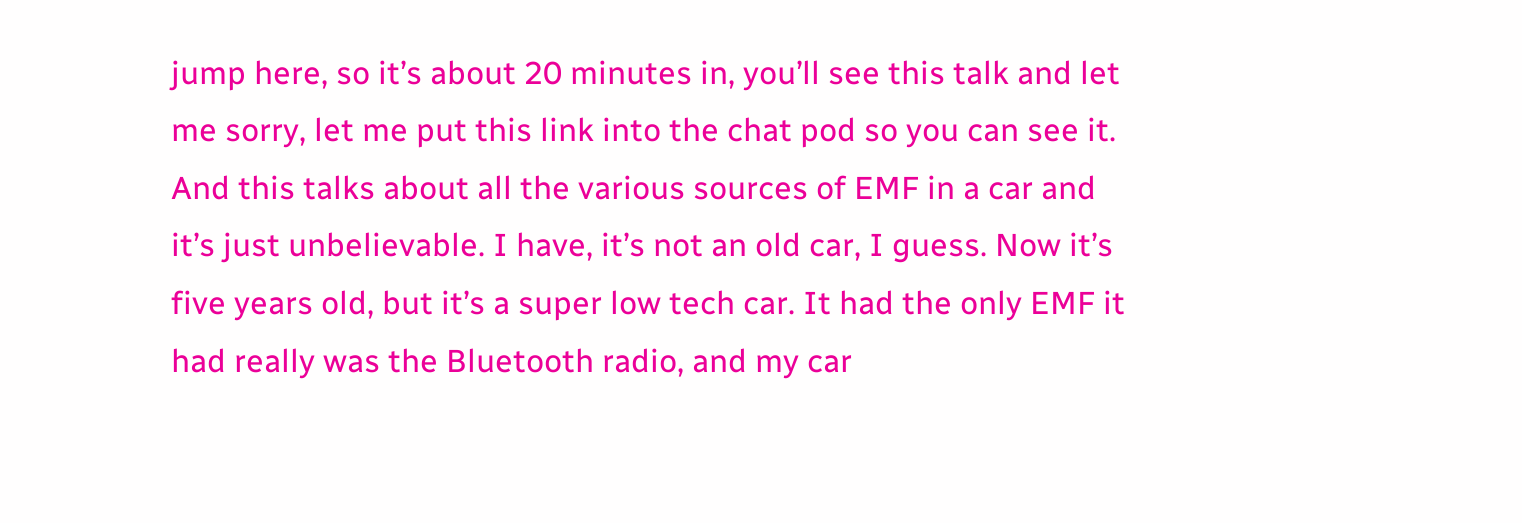jump here, so it’s about 20 minutes in, you’ll see this talk and let me sorry, let me put this link into the chat pod so you can see it. And this talks about all the various sources of EMF in a car and it’s just unbelievable. I have, it’s not an old car, I guess. Now it’s five years old, but it’s a super low tech car. It had the only EMF it had really was the Bluetooth radio, and my car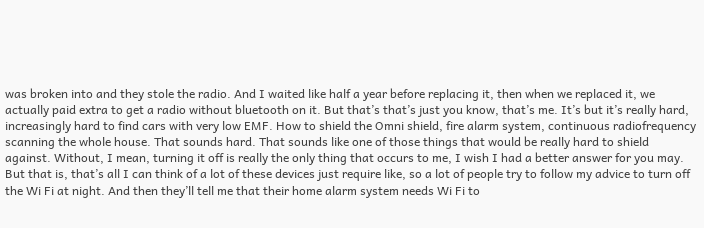was broken into and they stole the radio. And I waited like half a year before replacing it, then when we replaced it, we actually paid extra to get a radio without bluetooth on it. But that’s that’s just you know, that’s me. It’s but it’s really hard, increasingly hard to find cars with very low EMF. How to shield the Omni shield, fire alarm system, continuous radiofrequency scanning the whole house. That sounds hard. That sounds like one of those things that would be really hard to shield against. Without, I mean, turning it off is really the only thing that occurs to me, I wish I had a better answer for you may. But that is, that’s all I can think of a lot of these devices just require like, so a lot of people try to follow my advice to turn off the Wi Fi at night. And then they’ll tell me that their home alarm system needs Wi Fi to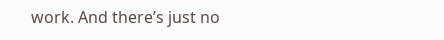work. And there’s just no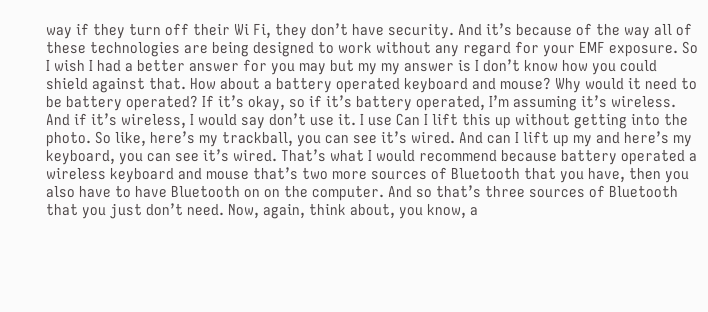way if they turn off their Wi Fi, they don’t have security. And it’s because of the way all of these technologies are being designed to work without any regard for your EMF exposure. So I wish I had a better answer for you may but my my answer is I don’t know how you could shield against that. How about a battery operated keyboard and mouse? Why would it need to be battery operated? If it’s okay, so if it’s battery operated, I’m assuming it’s wireless. And if it’s wireless, I would say don’t use it. I use Can I lift this up without getting into the photo. So like, here’s my trackball, you can see it’s wired. And can I lift up my and here’s my keyboard, you can see it’s wired. That’s what I would recommend because battery operated a wireless keyboard and mouse that’s two more sources of Bluetooth that you have, then you also have to have Bluetooth on on the computer. And so that’s three sources of Bluetooth that you just don’t need. Now, again, think about, you know, a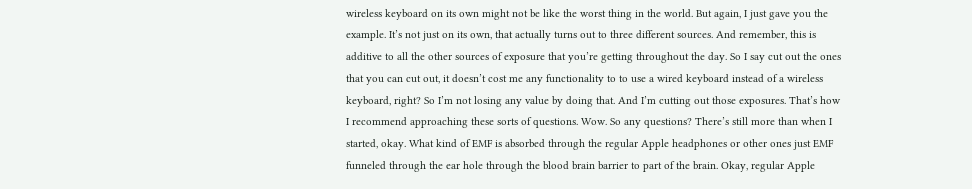wireless keyboard on its own might not be like the worst thing in the world. But again, I just gave you the example. It’s not just on its own, that actually turns out to three different sources. And remember, this is additive to all the other sources of exposure that you’re getting throughout the day. So I say cut out the ones that you can cut out, it doesn’t cost me any functionality to to use a wired keyboard instead of a wireless keyboard, right? So I’m not losing any value by doing that. And I’m cutting out those exposures. That’s how I recommend approaching these sorts of questions. Wow. So any questions? There’s still more than when I started, okay. What kind of EMF is absorbed through the regular Apple headphones or other ones just EMF funneled through the ear hole through the blood brain barrier to part of the brain. Okay, regular Apple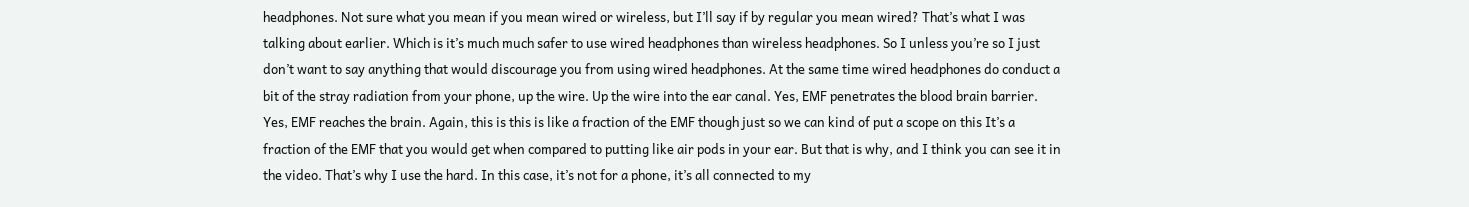headphones. Not sure what you mean if you mean wired or wireless, but I’ll say if by regular you mean wired? That’s what I was talking about earlier. Which is it’s much much safer to use wired headphones than wireless headphones. So I unless you’re so I just don’t want to say anything that would discourage you from using wired headphones. At the same time wired headphones do conduct a bit of the stray radiation from your phone, up the wire. Up the wire into the ear canal. Yes, EMF penetrates the blood brain barrier. Yes, EMF reaches the brain. Again, this is this is like a fraction of the EMF though just so we can kind of put a scope on this It’s a fraction of the EMF that you would get when compared to putting like air pods in your ear. But that is why, and I think you can see it in the video. That’s why I use the hard. In this case, it’s not for a phone, it’s all connected to my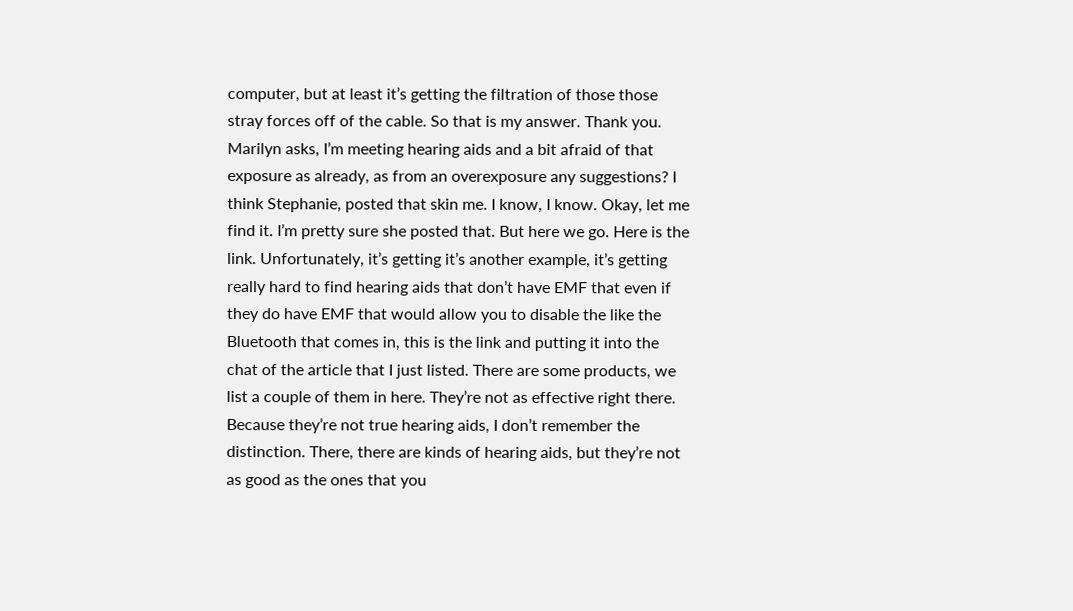computer, but at least it’s getting the filtration of those those stray forces off of the cable. So that is my answer. Thank you. Marilyn asks, I’m meeting hearing aids and a bit afraid of that exposure as already, as from an overexposure any suggestions? I think Stephanie, posted that skin me. I know, I know. Okay, let me find it. I’m pretty sure she posted that. But here we go. Here is the link. Unfortunately, it’s getting it’s another example, it’s getting really hard to find hearing aids that don’t have EMF that even if they do have EMF that would allow you to disable the like the Bluetooth that comes in, this is the link and putting it into the chat of the article that I just listed. There are some products, we list a couple of them in here. They’re not as effective right there. Because they’re not true hearing aids, I don’t remember the distinction. There, there are kinds of hearing aids, but they’re not as good as the ones that you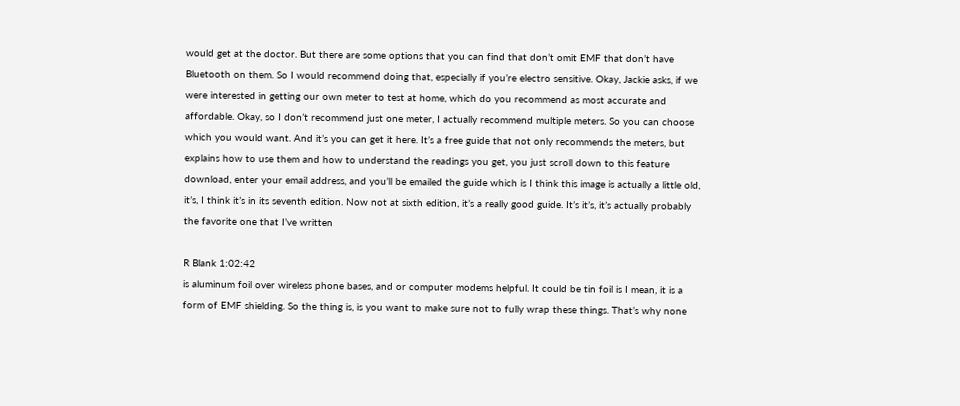would get at the doctor. But there are some options that you can find that don’t omit EMF that don’t have Bluetooth on them. So I would recommend doing that, especially if you’re electro sensitive. Okay, Jackie asks, if we were interested in getting our own meter to test at home, which do you recommend as most accurate and affordable. Okay, so I don’t recommend just one meter, I actually recommend multiple meters. So you can choose which you would want. And it’s you can get it here. It’s a free guide that not only recommends the meters, but explains how to use them and how to understand the readings you get, you just scroll down to this feature download, enter your email address, and you’ll be emailed the guide which is I think this image is actually a little old, it’s, I think it’s in its seventh edition. Now not at sixth edition, it’s a really good guide. It’s it’s, it’s actually probably the favorite one that I’ve written

R Blank 1:02:42
is aluminum foil over wireless phone bases, and or computer modems helpful. It could be tin foil is I mean, it is a form of EMF shielding. So the thing is, is you want to make sure not to fully wrap these things. That’s why none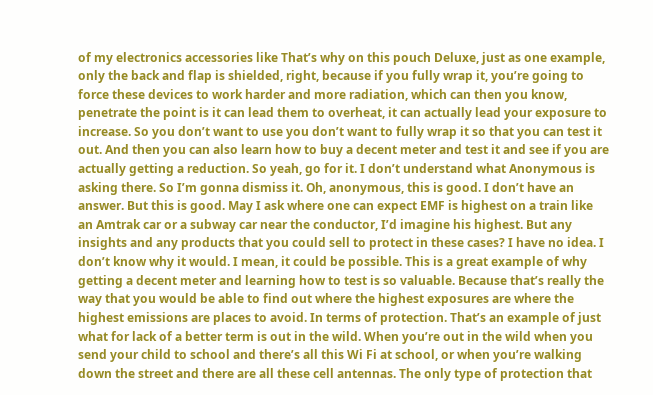of my electronics accessories like That’s why on this pouch Deluxe, just as one example, only the back and flap is shielded, right, because if you fully wrap it, you’re going to force these devices to work harder and more radiation, which can then you know, penetrate the point is it can lead them to overheat, it can actually lead your exposure to increase. So you don’t want to use you don’t want to fully wrap it so that you can test it out. And then you can also learn how to buy a decent meter and test it and see if you are actually getting a reduction. So yeah, go for it. I don’t understand what Anonymous is asking there. So I’m gonna dismiss it. Oh, anonymous, this is good. I don’t have an answer. But this is good. May I ask where one can expect EMF is highest on a train like an Amtrak car or a subway car near the conductor, I’d imagine his highest. But any insights and any products that you could sell to protect in these cases? I have no idea. I don’t know why it would. I mean, it could be possible. This is a great example of why getting a decent meter and learning how to test is so valuable. Because that’s really the way that you would be able to find out where the highest exposures are where the highest emissions are places to avoid. In terms of protection. That’s an example of just what for lack of a better term is out in the wild. When you’re out in the wild when you send your child to school and there’s all this Wi Fi at school, or when you’re walking down the street and there are all these cell antennas. The only type of protection that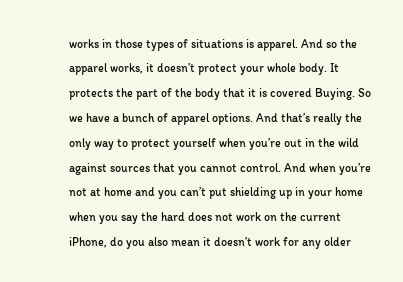works in those types of situations is apparel. And so the apparel works, it doesn’t protect your whole body. It protects the part of the body that it is covered Buying. So we have a bunch of apparel options. And that’s really the only way to protect yourself when you’re out in the wild against sources that you cannot control. And when you’re not at home and you can’t put shielding up in your home when you say the hard does not work on the current iPhone, do you also mean it doesn’t work for any older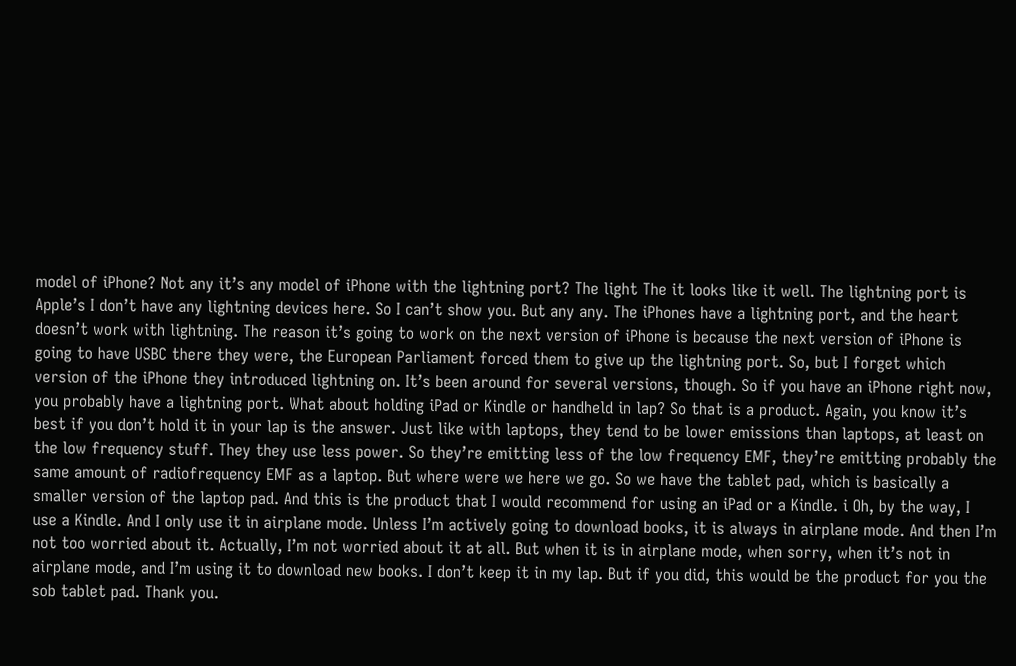model of iPhone? Not any it’s any model of iPhone with the lightning port? The light The it looks like it well. The lightning port is Apple’s I don’t have any lightning devices here. So I can’t show you. But any any. The iPhones have a lightning port, and the heart doesn’t work with lightning. The reason it’s going to work on the next version of iPhone is because the next version of iPhone is going to have USBC there they were, the European Parliament forced them to give up the lightning port. So, but I forget which version of the iPhone they introduced lightning on. It’s been around for several versions, though. So if you have an iPhone right now, you probably have a lightning port. What about holding iPad or Kindle or handheld in lap? So that is a product. Again, you know it’s best if you don’t hold it in your lap is the answer. Just like with laptops, they tend to be lower emissions than laptops, at least on the low frequency stuff. They they use less power. So they’re emitting less of the low frequency EMF, they’re emitting probably the same amount of radiofrequency EMF as a laptop. But where were we here we go. So we have the tablet pad, which is basically a smaller version of the laptop pad. And this is the product that I would recommend for using an iPad or a Kindle. i Oh, by the way, I use a Kindle. And I only use it in airplane mode. Unless I’m actively going to download books, it is always in airplane mode. And then I’m not too worried about it. Actually, I’m not worried about it at all. But when it is in airplane mode, when sorry, when it’s not in airplane mode, and I’m using it to download new books. I don’t keep it in my lap. But if you did, this would be the product for you the sob tablet pad. Thank you.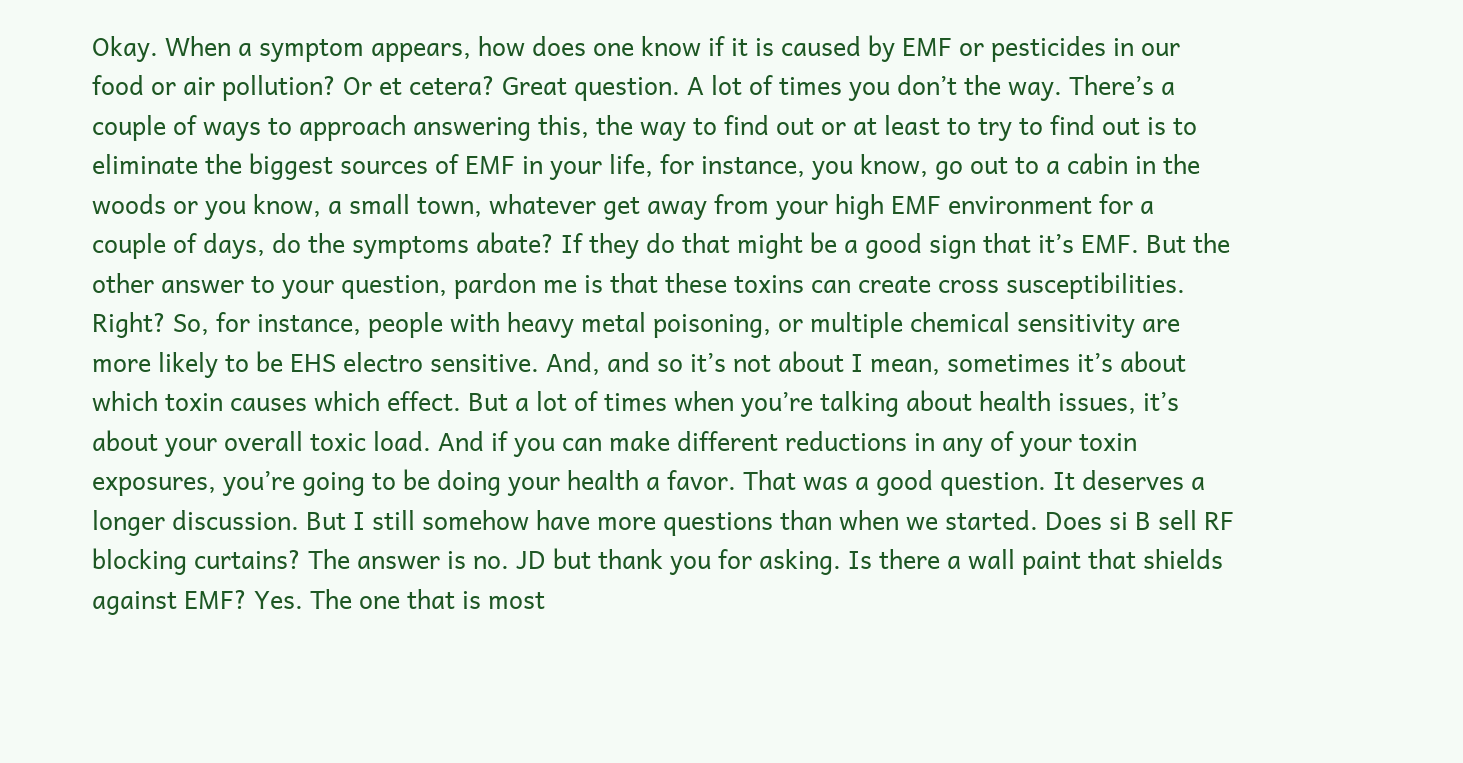Okay. When a symptom appears, how does one know if it is caused by EMF or pesticides in our food or air pollution? Or et cetera? Great question. A lot of times you don’t the way. There’s a couple of ways to approach answering this, the way to find out or at least to try to find out is to eliminate the biggest sources of EMF in your life, for instance, you know, go out to a cabin in the woods or you know, a small town, whatever get away from your high EMF environment for a couple of days, do the symptoms abate? If they do that might be a good sign that it’s EMF. But the other answer to your question, pardon me is that these toxins can create cross susceptibilities. Right? So, for instance, people with heavy metal poisoning, or multiple chemical sensitivity are more likely to be EHS electro sensitive. And, and so it’s not about I mean, sometimes it’s about which toxin causes which effect. But a lot of times when you’re talking about health issues, it’s about your overall toxic load. And if you can make different reductions in any of your toxin exposures, you’re going to be doing your health a favor. That was a good question. It deserves a longer discussion. But I still somehow have more questions than when we started. Does si B sell RF blocking curtains? The answer is no. JD but thank you for asking. Is there a wall paint that shields against EMF? Yes. The one that is most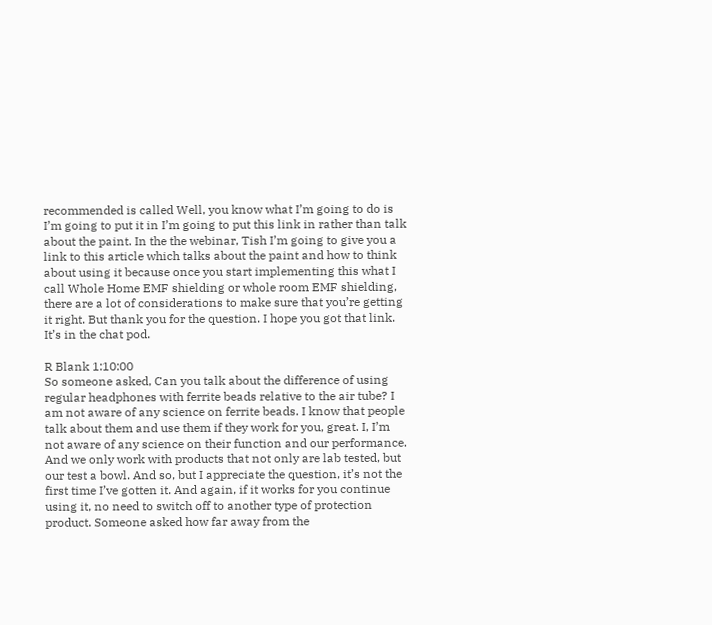recommended is called Well, you know what I’m going to do is I’m going to put it in I’m going to put this link in rather than talk about the paint. In the the webinar, Tish I’m going to give you a link to this article which talks about the paint and how to think about using it because once you start implementing this what I call Whole Home EMF shielding or whole room EMF shielding, there are a lot of considerations to make sure that you’re getting it right. But thank you for the question. I hope you got that link. It’s in the chat pod.

R Blank 1:10:00
So someone asked, Can you talk about the difference of using regular headphones with ferrite beads relative to the air tube? I am not aware of any science on ferrite beads. I know that people talk about them and use them if they work for you, great. I, I’m not aware of any science on their function and our performance. And we only work with products that not only are lab tested, but our test a bowl. And so, but I appreciate the question, it’s not the first time I’ve gotten it. And again, if it works for you continue using it, no need to switch off to another type of protection product. Someone asked how far away from the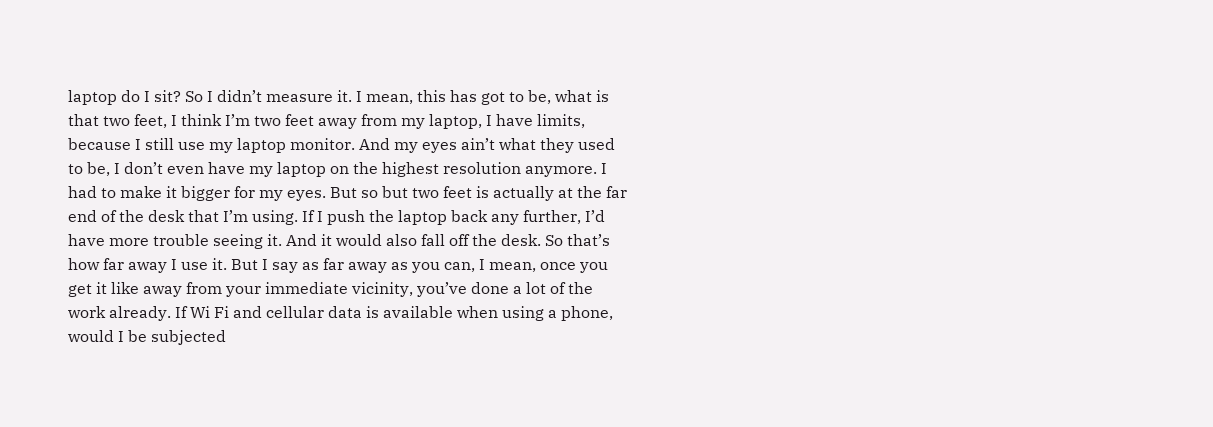laptop do I sit? So I didn’t measure it. I mean, this has got to be, what is that two feet, I think I’m two feet away from my laptop, I have limits, because I still use my laptop monitor. And my eyes ain’t what they used to be, I don’t even have my laptop on the highest resolution anymore. I had to make it bigger for my eyes. But so but two feet is actually at the far end of the desk that I’m using. If I push the laptop back any further, I’d have more trouble seeing it. And it would also fall off the desk. So that’s how far away I use it. But I say as far away as you can, I mean, once you get it like away from your immediate vicinity, you’ve done a lot of the work already. If Wi Fi and cellular data is available when using a phone, would I be subjected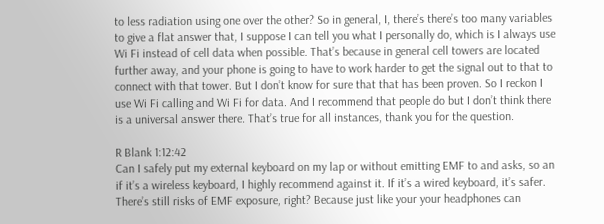to less radiation using one over the other? So in general, I, there’s there’s too many variables to give a flat answer that, I suppose I can tell you what I personally do, which is I always use Wi Fi instead of cell data when possible. That’s because in general cell towers are located further away, and your phone is going to have to work harder to get the signal out to that to connect with that tower. But I don’t know for sure that that has been proven. So I reckon I use Wi Fi calling and Wi Fi for data. And I recommend that people do but I don’t think there is a universal answer there. That’s true for all instances, thank you for the question.

R Blank 1:12:42
Can I safely put my external keyboard on my lap or without emitting EMF to and asks, so an if it’s a wireless keyboard, I highly recommend against it. If it’s a wired keyboard, it’s safer. There’s still risks of EMF exposure, right? Because just like your your headphones can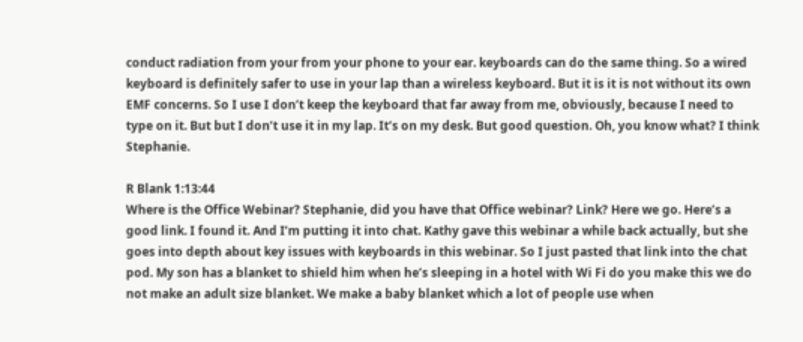conduct radiation from your from your phone to your ear. keyboards can do the same thing. So a wired keyboard is definitely safer to use in your lap than a wireless keyboard. But it is it is not without its own EMF concerns. So I use I don’t keep the keyboard that far away from me, obviously, because I need to type on it. But but I don’t use it in my lap. It’s on my desk. But good question. Oh, you know what? I think Stephanie.

R Blank 1:13:44
Where is the Office Webinar? Stephanie, did you have that Office webinar? Link? Here we go. Here’s a good link. I found it. And I’m putting it into chat. Kathy gave this webinar a while back actually, but she goes into depth about key issues with keyboards in this webinar. So I just pasted that link into the chat pod. My son has a blanket to shield him when he’s sleeping in a hotel with Wi Fi do you make this we do not make an adult size blanket. We make a baby blanket which a lot of people use when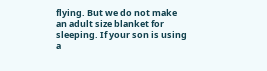flying. But we do not make an adult size blanket for sleeping. If your son is using a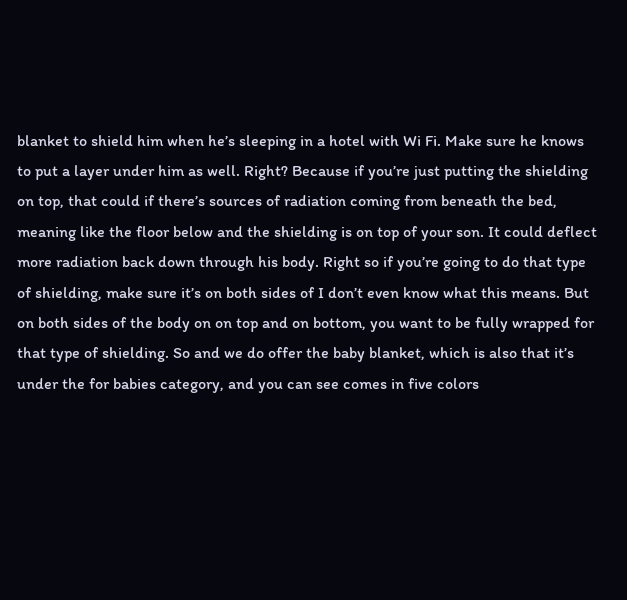blanket to shield him when he’s sleeping in a hotel with Wi Fi. Make sure he knows to put a layer under him as well. Right? Because if you’re just putting the shielding on top, that could if there’s sources of radiation coming from beneath the bed, meaning like the floor below and the shielding is on top of your son. It could deflect more radiation back down through his body. Right so if you’re going to do that type of shielding, make sure it’s on both sides of I don’t even know what this means. But on both sides of the body on on top and on bottom, you want to be fully wrapped for that type of shielding. So and we do offer the baby blanket, which is also that it’s under the for babies category, and you can see comes in five colors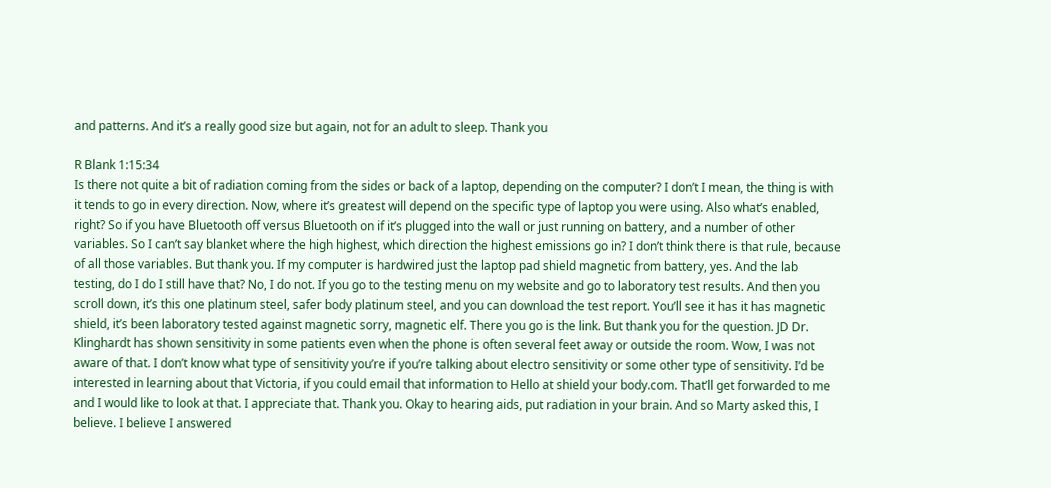and patterns. And it’s a really good size but again, not for an adult to sleep. Thank you

R Blank 1:15:34
Is there not quite a bit of radiation coming from the sides or back of a laptop, depending on the computer? I don’t I mean, the thing is with it tends to go in every direction. Now, where it’s greatest will depend on the specific type of laptop you were using. Also what’s enabled, right? So if you have Bluetooth off versus Bluetooth on if it’s plugged into the wall or just running on battery, and a number of other variables. So I can’t say blanket where the high highest, which direction the highest emissions go in? I don’t think there is that rule, because of all those variables. But thank you. If my computer is hardwired just the laptop pad shield magnetic from battery, yes. And the lab testing, do I do I still have that? No, I do not. If you go to the testing menu on my website and go to laboratory test results. And then you scroll down, it’s this one platinum steel, safer body platinum steel, and you can download the test report. You’ll see it has it has magnetic shield, it’s been laboratory tested against magnetic sorry, magnetic elf. There you go is the link. But thank you for the question. JD Dr. Klinghardt has shown sensitivity in some patients even when the phone is often several feet away or outside the room. Wow, I was not aware of that. I don’t know what type of sensitivity you’re if you’re talking about electro sensitivity or some other type of sensitivity. I’d be interested in learning about that Victoria, if you could email that information to Hello at shield your body.com. That’ll get forwarded to me and I would like to look at that. I appreciate that. Thank you. Okay to hearing aids, put radiation in your brain. And so Marty asked this, I believe. I believe I answered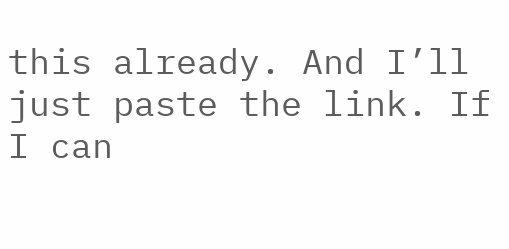this already. And I’ll just paste the link. If I can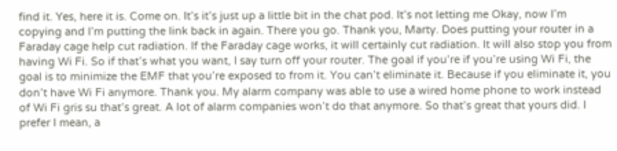find it. Yes, here it is. Come on. It’s it’s just up a little bit in the chat pod. It’s not letting me Okay, now I’m copying and I’m putting the link back in again. There you go. Thank you, Marty. Does putting your router in a Faraday cage help cut radiation. If the Faraday cage works, it will certainly cut radiation. It will also stop you from having Wi Fi. So if that’s what you want, I say turn off your router. The goal if you’re if you’re using Wi Fi, the goal is to minimize the EMF that you’re exposed to from it. You can’t eliminate it. Because if you eliminate it, you don’t have Wi Fi anymore. Thank you. My alarm company was able to use a wired home phone to work instead of Wi Fi gris su that’s great. A lot of alarm companies won’t do that anymore. So that’s great that yours did. I prefer I mean, a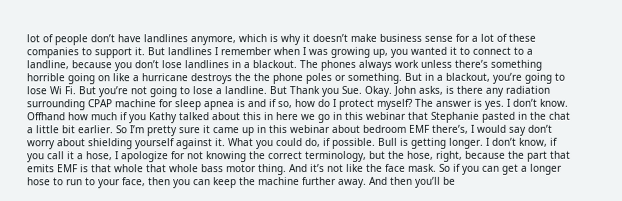lot of people don’t have landlines anymore, which is why it doesn’t make business sense for a lot of these companies to support it. But landlines I remember when I was growing up, you wanted it to connect to a landline, because you don’t lose landlines in a blackout. The phones always work unless there’s something horrible going on like a hurricane destroys the the phone poles or something. But in a blackout, you’re going to lose Wi Fi. But you’re not going to lose a landline. But Thank you Sue. Okay. John asks, is there any radiation surrounding CPAP machine for sleep apnea is and if so, how do I protect myself? The answer is yes. I don’t know. Offhand how much if you Kathy talked about this in here we go in this webinar that Stephanie pasted in the chat a little bit earlier. So I’m pretty sure it came up in this webinar about bedroom EMF there’s, I would say don’t worry about shielding yourself against it. What you could do, if possible. Bull is getting longer. I don’t know, if you call it a hose, I apologize for not knowing the correct terminology, but the hose, right, because the part that emits EMF is that whole that whole bass motor thing. And it’s not like the face mask. So if you can get a longer hose to run to your face, then you can keep the machine further away. And then you’ll be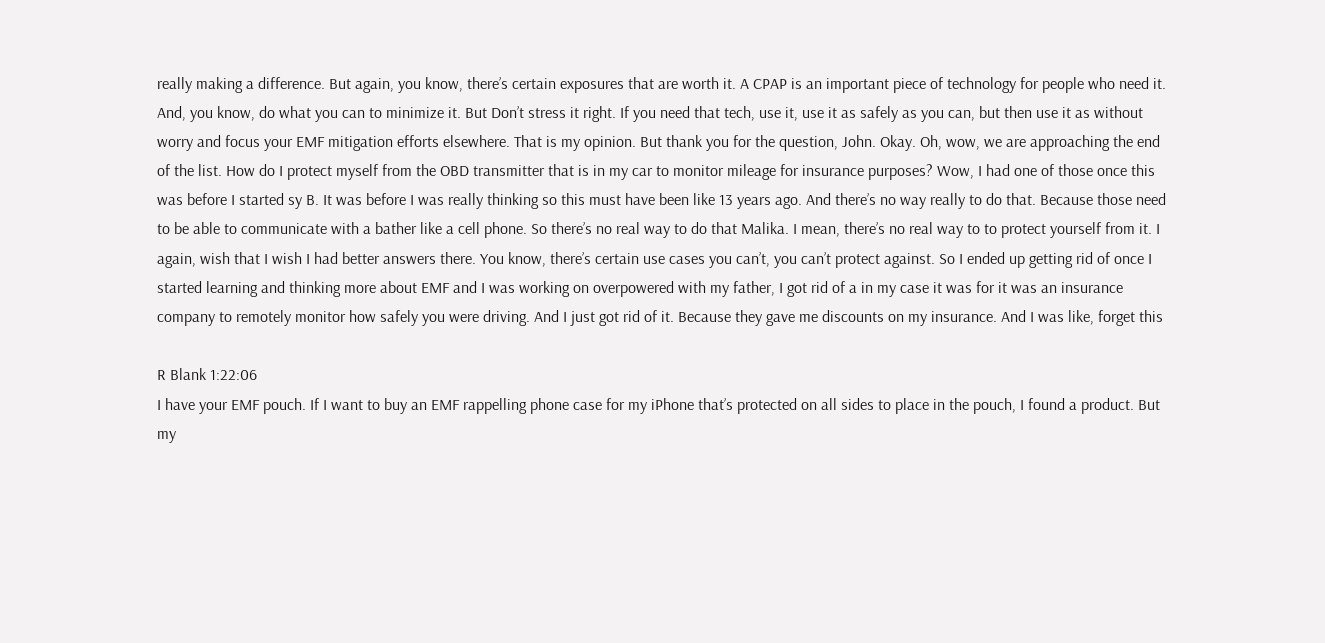really making a difference. But again, you know, there’s certain exposures that are worth it. A CPAP is an important piece of technology for people who need it. And, you know, do what you can to minimize it. But Don’t stress it right. If you need that tech, use it, use it as safely as you can, but then use it as without worry and focus your EMF mitigation efforts elsewhere. That is my opinion. But thank you for the question, John. Okay. Oh, wow, we are approaching the end of the list. How do I protect myself from the OBD transmitter that is in my car to monitor mileage for insurance purposes? Wow, I had one of those once this was before I started sy B. It was before I was really thinking so this must have been like 13 years ago. And there’s no way really to do that. Because those need to be able to communicate with a bather like a cell phone. So there’s no real way to do that Malika. I mean, there’s no real way to to protect yourself from it. I again, wish that I wish I had better answers there. You know, there’s certain use cases you can’t, you can’t protect against. So I ended up getting rid of once I started learning and thinking more about EMF and I was working on overpowered with my father, I got rid of a in my case it was for it was an insurance company to remotely monitor how safely you were driving. And I just got rid of it. Because they gave me discounts on my insurance. And I was like, forget this

R Blank 1:22:06
I have your EMF pouch. If I want to buy an EMF rappelling phone case for my iPhone that’s protected on all sides to place in the pouch, I found a product. But my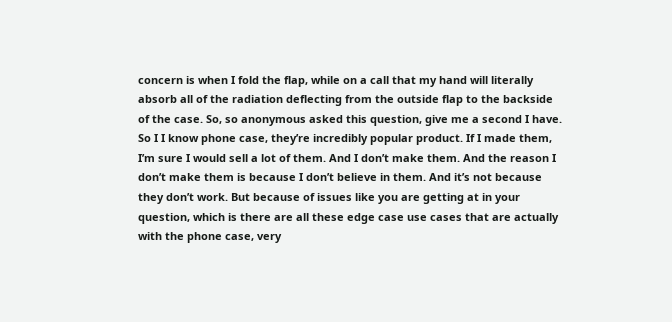concern is when I fold the flap, while on a call that my hand will literally absorb all of the radiation deflecting from the outside flap to the backside of the case. So, so anonymous asked this question, give me a second I have. So I I know phone case, they’re incredibly popular product. If I made them, I’m sure I would sell a lot of them. And I don’t make them. And the reason I don’t make them is because I don’t believe in them. And it’s not because they don’t work. But because of issues like you are getting at in your question, which is there are all these edge case use cases that are actually with the phone case, very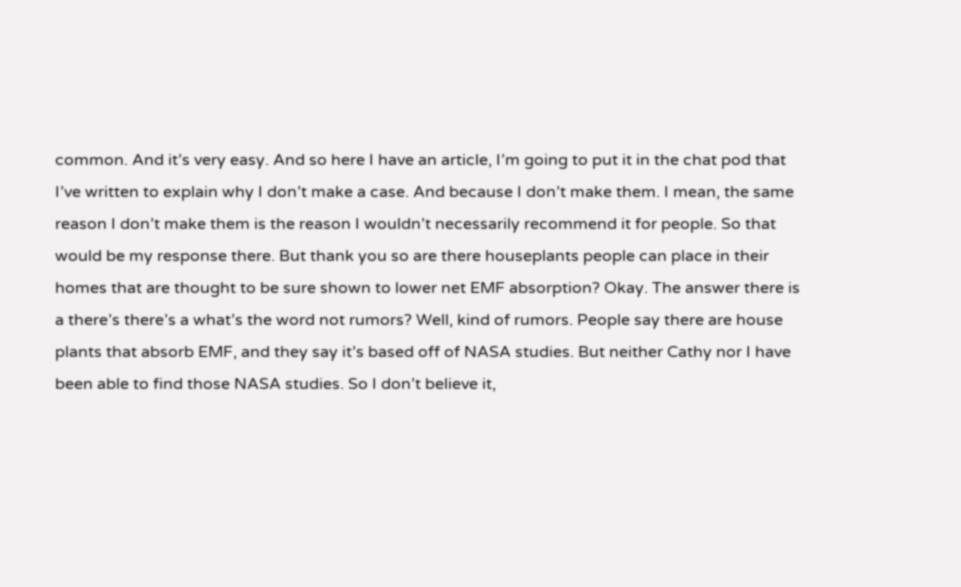common. And it’s very easy. And so here I have an article, I’m going to put it in the chat pod that I’ve written to explain why I don’t make a case. And because I don’t make them. I mean, the same reason I don’t make them is the reason I wouldn’t necessarily recommend it for people. So that would be my response there. But thank you so are there houseplants people can place in their homes that are thought to be sure shown to lower net EMF absorption? Okay. The answer there is a there’s there’s a what’s the word not rumors? Well, kind of rumors. People say there are house plants that absorb EMF, and they say it’s based off of NASA studies. But neither Cathy nor I have been able to find those NASA studies. So I don’t believe it,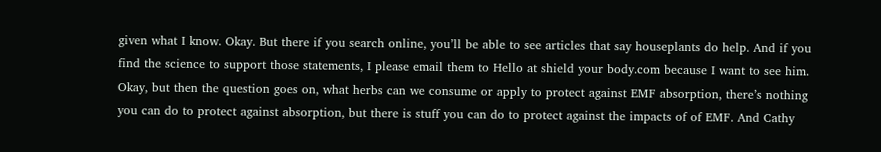given what I know. Okay. But there if you search online, you’ll be able to see articles that say houseplants do help. And if you find the science to support those statements, I please email them to Hello at shield your body.com because I want to see him. Okay, but then the question goes on, what herbs can we consume or apply to protect against EMF absorption, there’s nothing you can do to protect against absorption, but there is stuff you can do to protect against the impacts of of EMF. And Cathy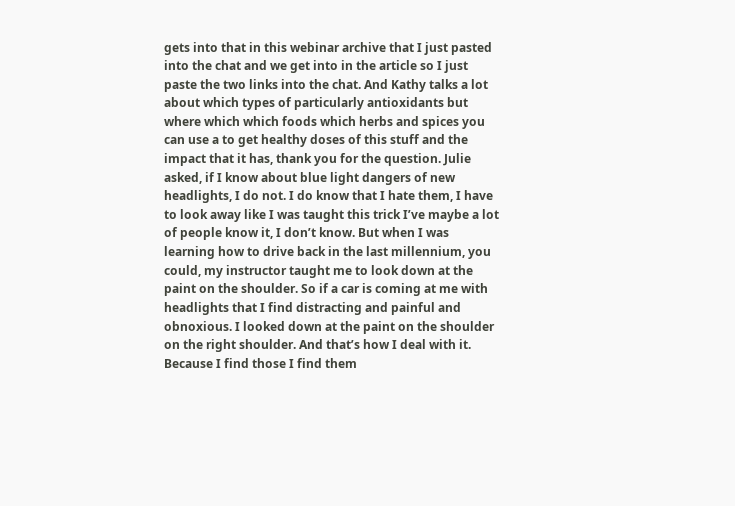gets into that in this webinar archive that I just pasted into the chat and we get into in the article so I just paste the two links into the chat. And Kathy talks a lot about which types of particularly antioxidants but where which which foods which herbs and spices you can use a to get healthy doses of this stuff and the impact that it has, thank you for the question. Julie asked, if I know about blue light dangers of new headlights, I do not. I do know that I hate them, I have to look away like I was taught this trick I’ve maybe a lot of people know it, I don’t know. But when I was learning how to drive back in the last millennium, you could, my instructor taught me to look down at the paint on the shoulder. So if a car is coming at me with headlights that I find distracting and painful and obnoxious. I looked down at the paint on the shoulder on the right shoulder. And that’s how I deal with it. Because I find those I find them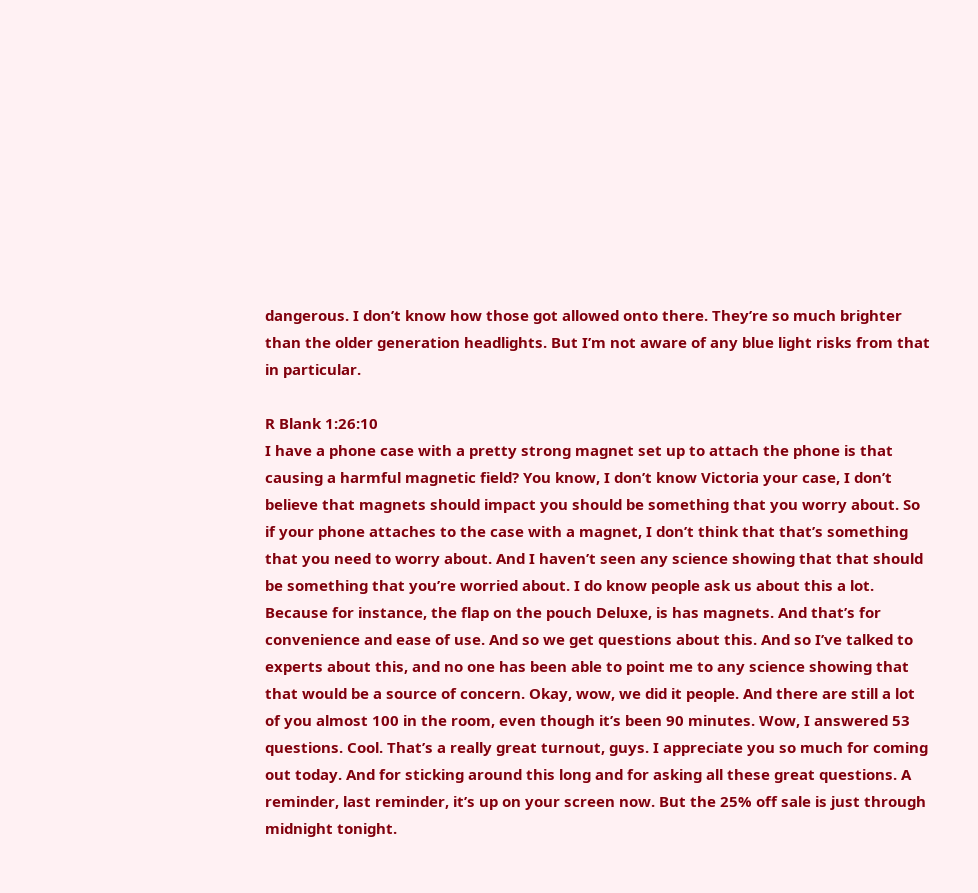dangerous. I don’t know how those got allowed onto there. They’re so much brighter than the older generation headlights. But I’m not aware of any blue light risks from that in particular.

R Blank 1:26:10
I have a phone case with a pretty strong magnet set up to attach the phone is that causing a harmful magnetic field? You know, I don’t know Victoria your case, I don’t believe that magnets should impact you should be something that you worry about. So if your phone attaches to the case with a magnet, I don’t think that that’s something that you need to worry about. And I haven’t seen any science showing that that should be something that you’re worried about. I do know people ask us about this a lot. Because for instance, the flap on the pouch Deluxe, is has magnets. And that’s for convenience and ease of use. And so we get questions about this. And so I’ve talked to experts about this, and no one has been able to point me to any science showing that that would be a source of concern. Okay, wow, we did it people. And there are still a lot of you almost 100 in the room, even though it’s been 90 minutes. Wow, I answered 53 questions. Cool. That’s a really great turnout, guys. I appreciate you so much for coming out today. And for sticking around this long and for asking all these great questions. A reminder, last reminder, it’s up on your screen now. But the 25% off sale is just through midnight tonight.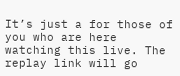It’s just a for those of you who are here watching this live. The replay link will go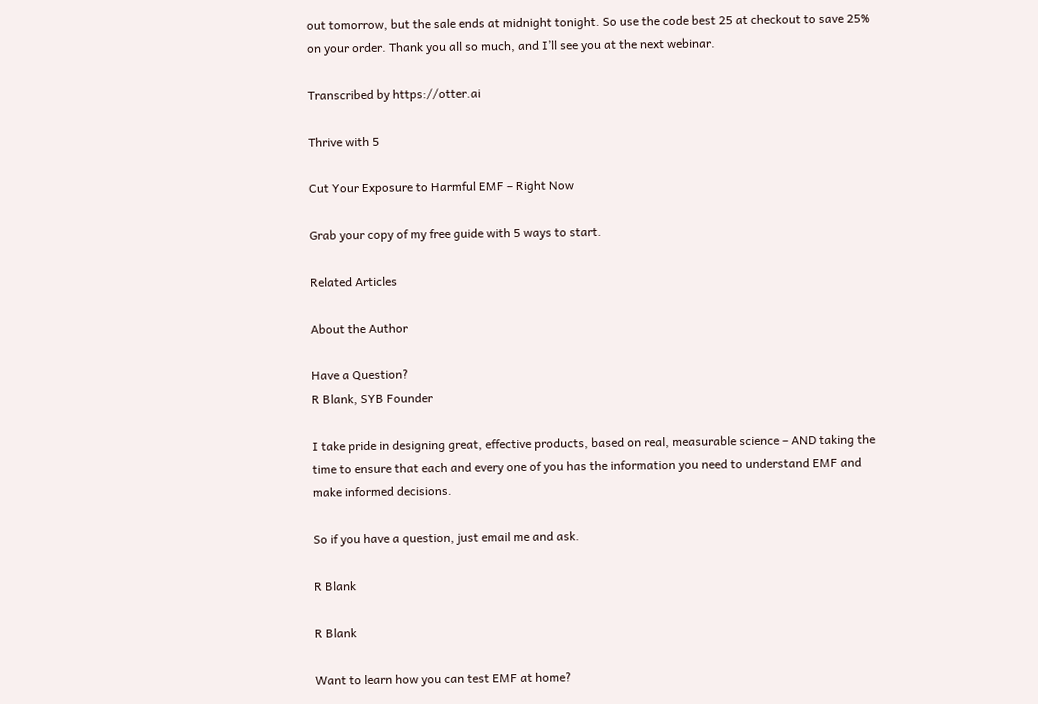out tomorrow, but the sale ends at midnight tonight. So use the code best 25 at checkout to save 25% on your order. Thank you all so much, and I’ll see you at the next webinar.

Transcribed by https://otter.ai

Thrive with 5

Cut Your Exposure to Harmful EMF – Right Now

Grab your copy of my free guide with 5 ways to start.

Related Articles

About the Author

Have a Question?
R Blank, SYB Founder

I take pride in designing great, effective products, based on real, measurable science – AND taking the time to ensure that each and every one of you has the information you need to understand EMF and make informed decisions.

So if you have a question, just email me and ask.

R Blank

R Blank

Want to learn how you can test EMF at home?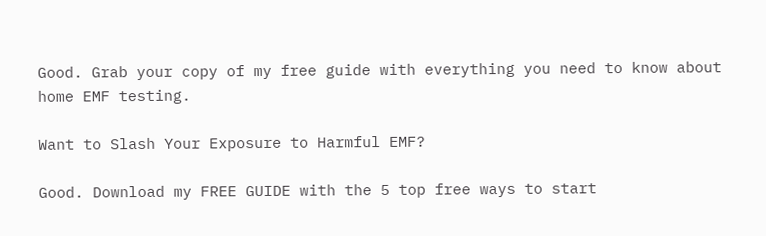Good. Grab your copy of my free guide with everything you need to know about home EMF testing.

Want to Slash Your Exposure to Harmful EMF?

Good. Download my FREE GUIDE with the 5 top free ways to start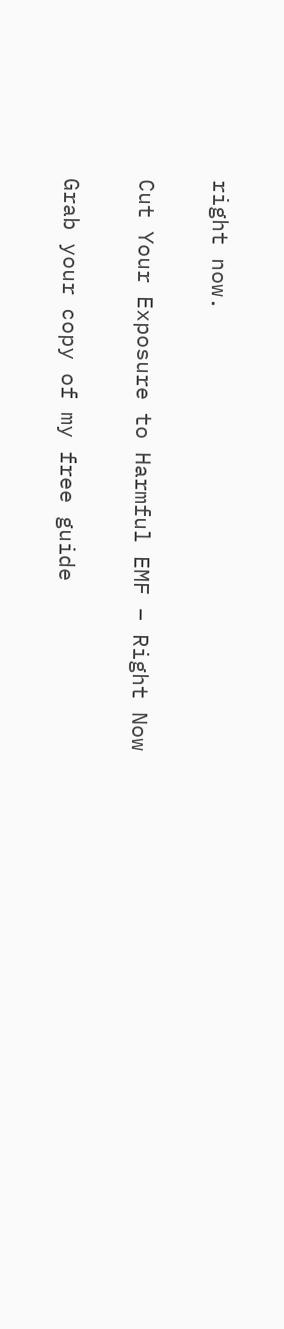right now.

Cut Your Exposure to Harmful EMF – Right Now

Grab your copy of my free guide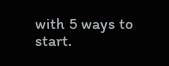with 5 ways to start.